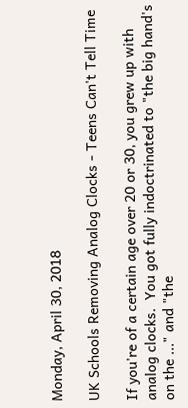Monday, April 30, 2018

UK Schools Removing Analog Clocks - Teens Can't Tell Time

If you're of a certain age over 20 or 30, you grew up with analog clocks.  You got fully indoctrinated to "the big hand's on the ..." and "the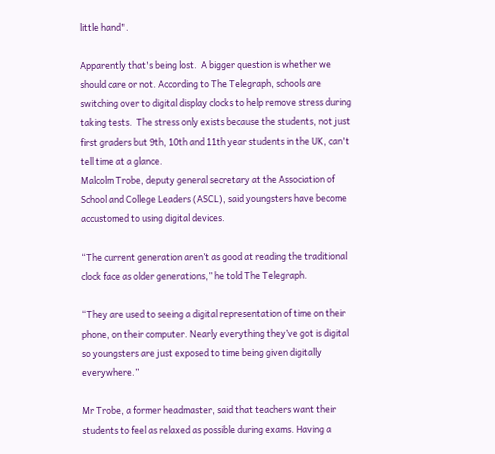little hand".

Apparently that's being lost.  A bigger question is whether we should care or not. According to The Telegraph, schools are switching over to digital display clocks to help remove stress during taking tests.  The stress only exists because the students, not just first graders but 9th, 10th and 11th year students in the UK, can't tell time at a glance.
Malcolm Trobe, deputy general secretary at the Association of School and College Leaders (ASCL), said youngsters have become accustomed to using digital devices.

“The current generation aren’t as good at reading the traditional clock face as older generations,” he told The Telegraph.

“They are used to seeing a digital representation of time on their phone, on their computer. Nearly everything they’ve got is digital so youngsters are just exposed to time being given digitally everywhere.”

Mr Trobe, a former headmaster, said that teachers want their students to feel as relaxed as possible during exams. Having a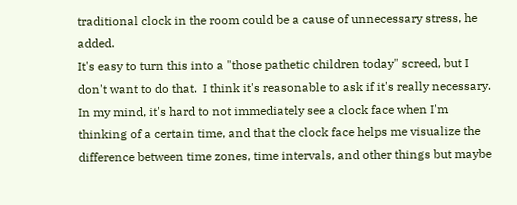traditional clock in the room could be a cause of unnecessary stress, he added.
It's easy to turn this into a "those pathetic children today" screed, but I don't want to do that.  I think it's reasonable to ask if it's really necessary.  In my mind, it's hard to not immediately see a clock face when I'm thinking of a certain time, and that the clock face helps me visualize the difference between time zones, time intervals, and other things but maybe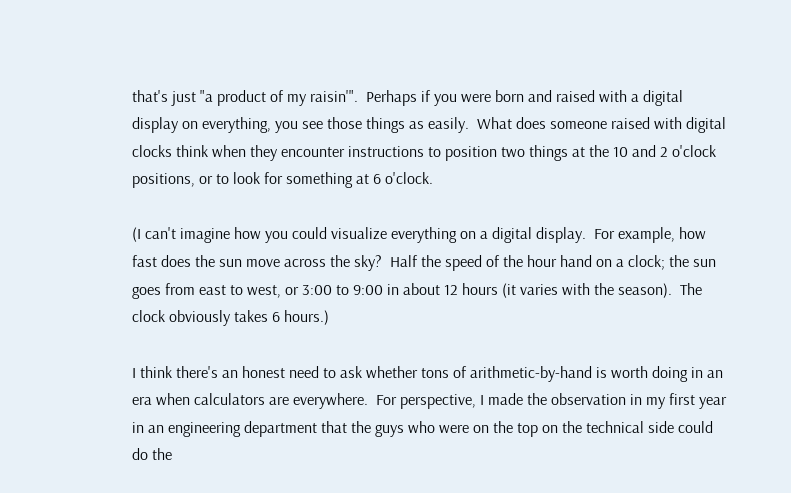that's just "a product of my raisin'".  Perhaps if you were born and raised with a digital display on everything, you see those things as easily.  What does someone raised with digital clocks think when they encounter instructions to position two things at the 10 and 2 o'clock positions, or to look for something at 6 o'clock.

(I can't imagine how you could visualize everything on a digital display.  For example, how fast does the sun move across the sky?  Half the speed of the hour hand on a clock; the sun goes from east to west, or 3:00 to 9:00 in about 12 hours (it varies with the season).  The clock obviously takes 6 hours.)

I think there's an honest need to ask whether tons of arithmetic-by-hand is worth doing in an era when calculators are everywhere.  For perspective, I made the observation in my first year in an engineering department that the guys who were on the top on the technical side could do the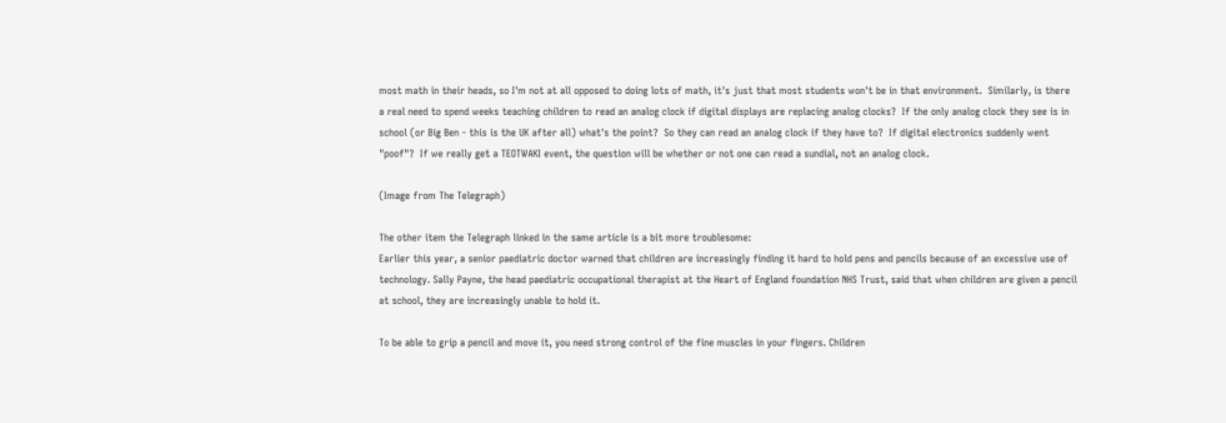most math in their heads, so I'm not at all opposed to doing lots of math, it's just that most students won't be in that environment.  Similarly, is there a real need to spend weeks teaching children to read an analog clock if digital displays are replacing analog clocks?  If the only analog clock they see is in school (or Big Ben - this is the UK after all) what's the point?  So they can read an analog clock if they have to?  If digital electronics suddenly went "poof"?  If we really get a TEOTWAKI event, the question will be whether or not one can read a sundial, not an analog clock.

(Image from The Telegraph)

The other item the Telegraph linked in the same article is a bit more troublesome:
Earlier this year, a senior paediatric doctor warned that children are increasingly finding it hard to hold pens and pencils because of an excessive use of technology. Sally Payne, the head paediatric occupational therapist at the Heart of England foundation NHS Trust, said that when children are given a pencil at school, they are increasingly unable to hold it.

To be able to grip a pencil and move it, you need strong control of the fine muscles in your fingers. Children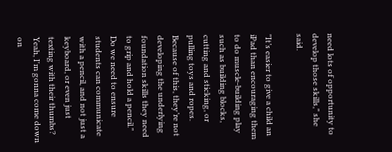need lots of opportunity to develop those skills," she said.

"It’s easier to give a child an iPad than encouraging them to do muscle-building play such as building blocks, cutting and sticking, or pulling toys and ropes. Because of this, they’re not developing the underlying foundation skills they need to grip and hold a pencil."
Do we need to ensure students can communicate with a pencil, and not just a keyboard, or even just texting with their thumbs?  Yeah, I'm gonna come down on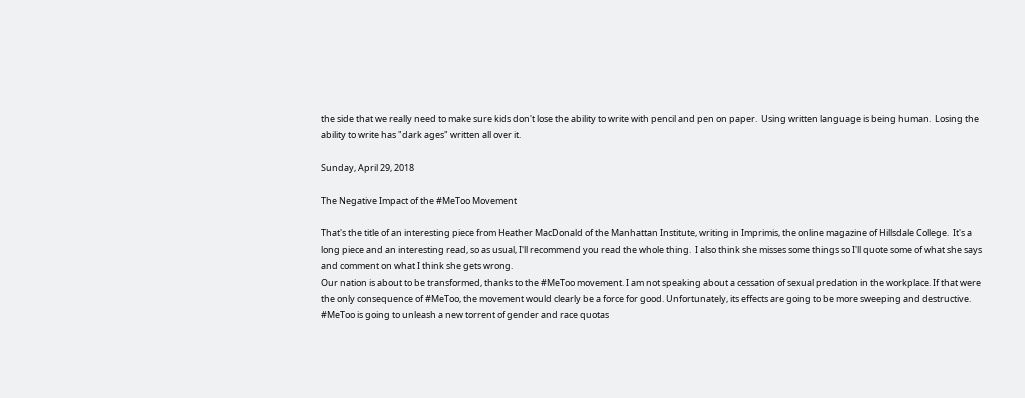the side that we really need to make sure kids don't lose the ability to write with pencil and pen on paper.  Using written language is being human.  Losing the ability to write has "dark ages" written all over it.

Sunday, April 29, 2018

The Negative Impact of the #MeToo Movement

That's the title of an interesting piece from Heather MacDonald of the Manhattan Institute, writing in Imprimis, the online magazine of Hillsdale College.  It's a long piece and an interesting read, so as usual, I'll recommend you read the whole thing.  I also think she misses some things so I'll quote some of what she says and comment on what I think she gets wrong.
Our nation is about to be transformed, thanks to the #MeToo movement. I am not speaking about a cessation of sexual predation in the workplace. If that were the only consequence of #MeToo, the movement would clearly be a force for good. Unfortunately, its effects are going to be more sweeping and destructive. #MeToo is going to unleash a new torrent of gender and race quotas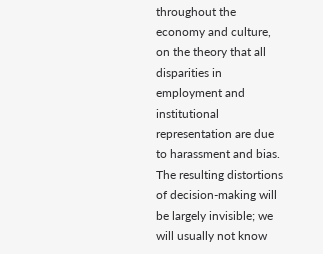throughout the economy and culture, on the theory that all disparities in employment and institutional representation are due to harassment and bias. The resulting distortions of decision-making will be largely invisible; we will usually not know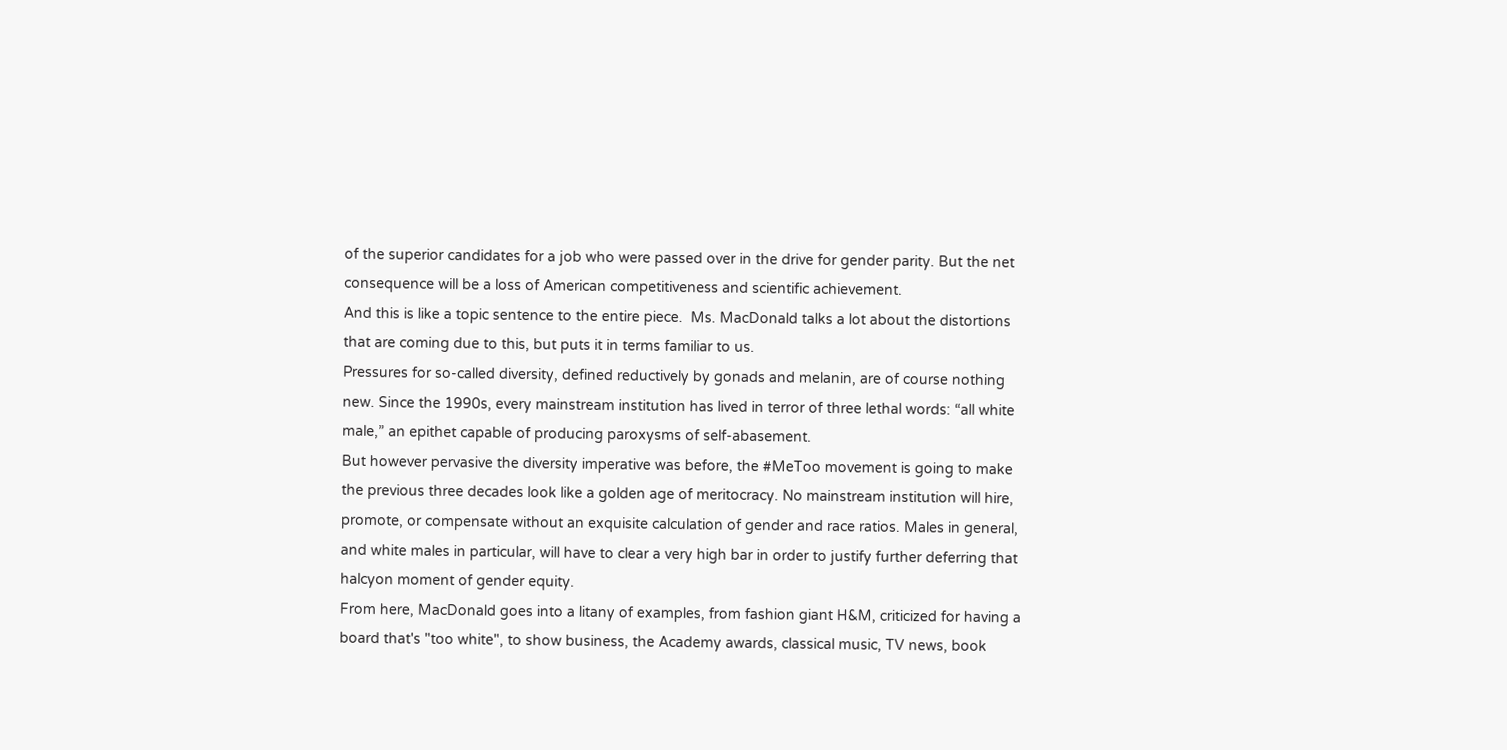of the superior candidates for a job who were passed over in the drive for gender parity. But the net consequence will be a loss of American competitiveness and scientific achievement.
And this is like a topic sentence to the entire piece.  Ms. MacDonald talks a lot about the distortions that are coming due to this, but puts it in terms familiar to us.
Pressures for so-called diversity, defined reductively by gonads and melanin, are of course nothing new. Since the 1990s, every mainstream institution has lived in terror of three lethal words: “all white male,” an epithet capable of producing paroxysms of self-abasement.
But however pervasive the diversity imperative was before, the #MeToo movement is going to make the previous three decades look like a golden age of meritocracy. No mainstream institution will hire, promote, or compensate without an exquisite calculation of gender and race ratios. Males in general, and white males in particular, will have to clear a very high bar in order to justify further deferring that halcyon moment of gender equity.
From here, MacDonald goes into a litany of examples, from fashion giant H&M, criticized for having a board that's "too white", to show business, the Academy awards, classical music, TV news, book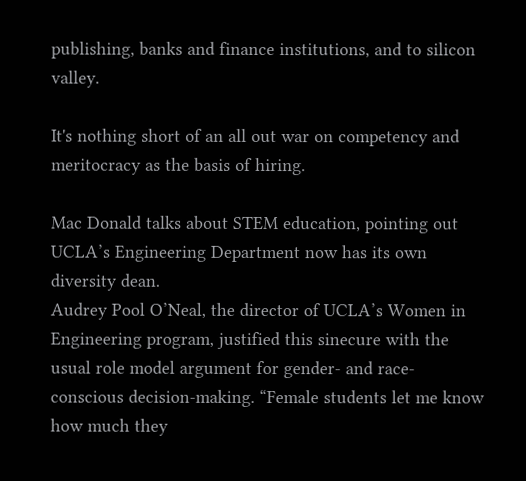publishing, banks and finance institutions, and to silicon valley.

It's nothing short of an all out war on competency and meritocracy as the basis of hiring.

Mac Donald talks about STEM education, pointing out UCLA’s Engineering Department now has its own diversity dean.
Audrey Pool O’Neal, the director of UCLA’s Women in Engineering program, justified this sinecure with the usual role model argument for gender- and race-conscious decision-making. “Female students let me know how much they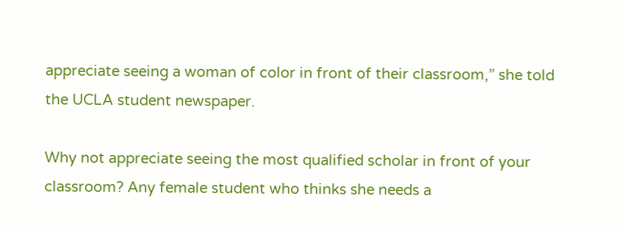appreciate seeing a woman of color in front of their classroom,” she told the UCLA student newspaper.

Why not appreciate seeing the most qualified scholar in front of your classroom? Any female student who thinks she needs a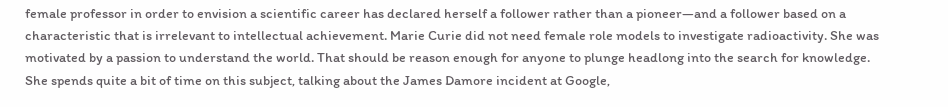female professor in order to envision a scientific career has declared herself a follower rather than a pioneer—and a follower based on a characteristic that is irrelevant to intellectual achievement. Marie Curie did not need female role models to investigate radioactivity. She was motivated by a passion to understand the world. That should be reason enough for anyone to plunge headlong into the search for knowledge.
She spends quite a bit of time on this subject, talking about the James Damore incident at Google,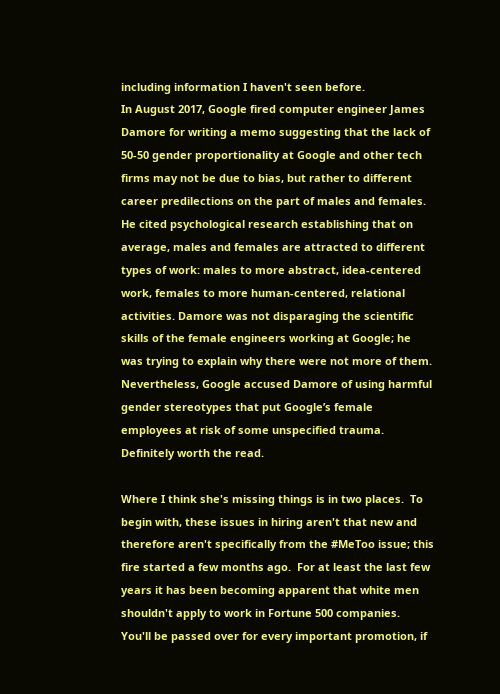including information I haven't seen before.
In August 2017, Google fired computer engineer James Damore for writing a memo suggesting that the lack of 50-50 gender proportionality at Google and other tech firms may not be due to bias, but rather to different career predilections on the part of males and females. He cited psychological research establishing that on average, males and females are attracted to different types of work: males to more abstract, idea-centered work, females to more human-centered, relational activities. Damore was not disparaging the scientific skills of the female engineers working at Google; he was trying to explain why there were not more of them. Nevertheless, Google accused Damore of using harmful gender stereotypes that put Google’s female employees at risk of some unspecified trauma.
Definitely worth the read.

Where I think she's missing things is in two places.  To begin with, these issues in hiring aren't that new and therefore aren't specifically from the #MeToo issue; this fire started a few months ago.  For at least the last few years it has been becoming apparent that white men shouldn't apply to work in Fortune 500 companies.  You'll be passed over for every important promotion, if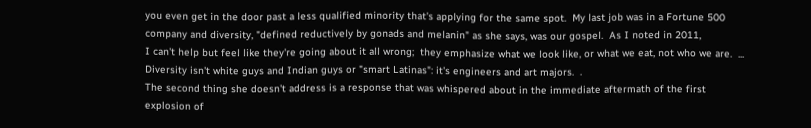you even get in the door past a less qualified minority that's applying for the same spot.  My last job was in a Fortune 500 company and diversity, "defined reductively by gonads and melanin" as she says, was our gospel.  As I noted in 2011,
I can't help but feel like they're going about it all wrong;  they emphasize what we look like, or what we eat, not who we are.  ... Diversity isn't white guys and Indian guys or "smart Latinas": it's engineers and art majors.  .
The second thing she doesn't address is a response that was whispered about in the immediate aftermath of the first explosion of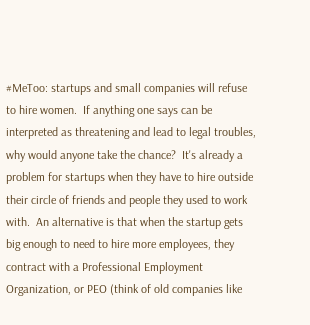#MeToo: startups and small companies will refuse to hire women.  If anything one says can be interpreted as threatening and lead to legal troubles, why would anyone take the chance?  It's already a problem for startups when they have to hire outside their circle of friends and people they used to work with.  An alternative is that when the startup gets big enough to need to hire more employees, they contract with a Professional Employment Organization, or PEO (think of old companies like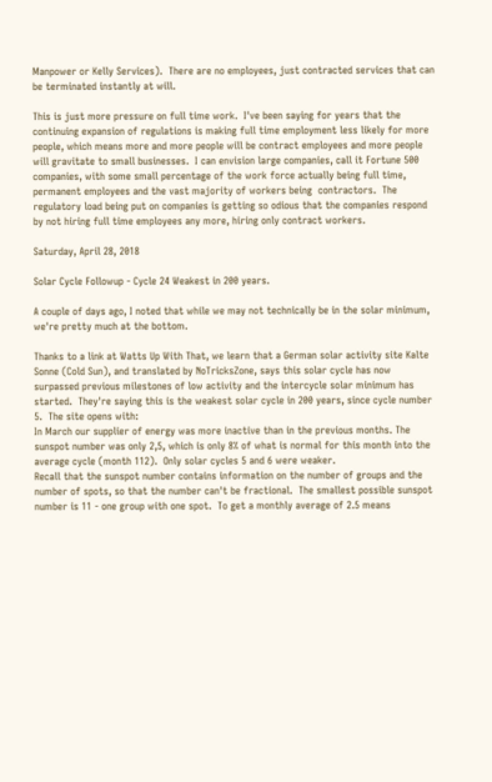Manpower or Kelly Services).  There are no employees, just contracted services that can be terminated instantly at will.

This is just more pressure on full time work.  I've been saying for years that the continuing expansion of regulations is making full time employment less likely for more people, which means more and more people will be contract employees and more people will gravitate to small businesses.  I can envision large companies, call it Fortune 500 companies, with some small percentage of the work force actually being full time, permanent employees and the vast majority of workers being  contractors.  The regulatory load being put on companies is getting so odious that the companies respond by not hiring full time employees any more, hiring only contract workers.

Saturday, April 28, 2018

Solar Cycle Followup - Cycle 24 Weakest in 200 years.

A couple of days ago, I noted that while we may not technically be in the solar minimum, we're pretty much at the bottom.

Thanks to a link at Watts Up With That, we learn that a German solar activity site Kalte Sonne (Cold Sun), and translated by NoTricksZone, says this solar cycle has now surpassed previous milestones of low activity and the intercycle solar minimum has started.  They're saying this is the weakest solar cycle in 200 years, since cycle number 5.  The site opens with:
In March our supplier of energy was more inactive than in the previous months. The sunspot number was only 2,5, which is only 8% of what is normal for this month into the average cycle (month 112).  Only solar cycles 5 and 6 were weaker.
Recall that the sunspot number contains information on the number of groups and the number of spots, so that the number can't be fractional.  The smallest possible sunspot number is 11 - one group with one spot.  To get a monthly average of 2.5 means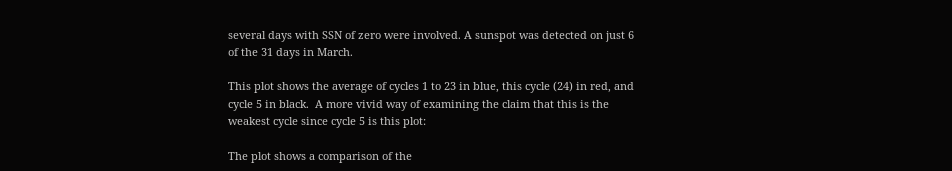several days with SSN of zero were involved. A sunspot was detected on just 6 of the 31 days in March.

This plot shows the average of cycles 1 to 23 in blue, this cycle (24) in red, and cycle 5 in black.  A more vivid way of examining the claim that this is the weakest cycle since cycle 5 is this plot:

The plot shows a comparison of the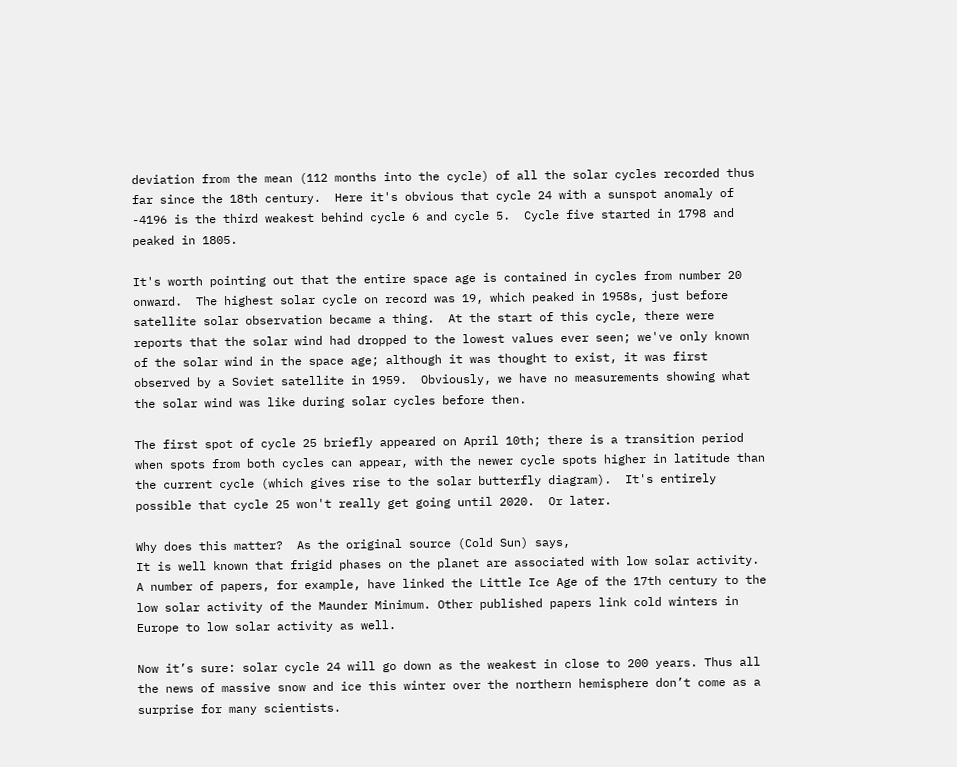deviation from the mean (112 months into the cycle) of all the solar cycles recorded thus far since the 18th century.  Here it's obvious that cycle 24 with a sunspot anomaly of -4196 is the third weakest behind cycle 6 and cycle 5.  Cycle five started in 1798 and peaked in 1805.

It's worth pointing out that the entire space age is contained in cycles from number 20 onward.  The highest solar cycle on record was 19, which peaked in 1958s, just before satellite solar observation became a thing.  At the start of this cycle, there were reports that the solar wind had dropped to the lowest values ever seen; we've only known of the solar wind in the space age; although it was thought to exist, it was first observed by a Soviet satellite in 1959.  Obviously, we have no measurements showing what the solar wind was like during solar cycles before then.

The first spot of cycle 25 briefly appeared on April 10th; there is a transition period when spots from both cycles can appear, with the newer cycle spots higher in latitude than the current cycle (which gives rise to the solar butterfly diagram).  It's entirely possible that cycle 25 won't really get going until 2020.  Or later.

Why does this matter?  As the original source (Cold Sun) says,
It is well known that frigid phases on the planet are associated with low solar activity. A number of papers, for example, have linked the Little Ice Age of the 17th century to the low solar activity of the Maunder Minimum. Other published papers link cold winters in Europe to low solar activity as well.

Now it’s sure: solar cycle 24 will go down as the weakest in close to 200 years. Thus all the news of massive snow and ice this winter over the northern hemisphere don’t come as a surprise for many scientists.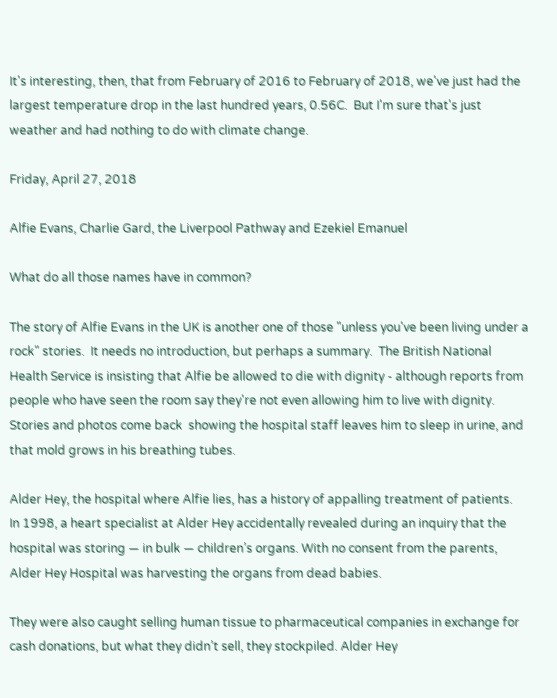It's interesting, then, that from February of 2016 to February of 2018, we've just had the largest temperature drop in the last hundred years, 0.56C.  But I'm sure that's just weather and had nothing to do with climate change.

Friday, April 27, 2018

Alfie Evans, Charlie Gard, the Liverpool Pathway and Ezekiel Emanuel

What do all those names have in common?

The story of Alfie Evans in the UK is another one of those "unless you've been living under a rock" stories.  It needs no introduction, but perhaps a summary.  The British National Health Service is insisting that Alfie be allowed to die with dignity - although reports from people who have seen the room say they're not even allowing him to live with dignity.  Stories and photos come back  showing the hospital staff leaves him to sleep in urine, and that mold grows in his breathing tubes.

Alder Hey, the hospital where Alfie lies, has a history of appalling treatment of patients.
In 1998, a heart specialist at Alder Hey accidentally revealed during an inquiry that the hospital was storing — in bulk — children’s organs. With no consent from the parents, Alder Hey Hospital was harvesting the organs from dead babies.

They were also caught selling human tissue to pharmaceutical companies in exchange for cash donations, but what they didn’t sell, they stockpiled. Alder Hey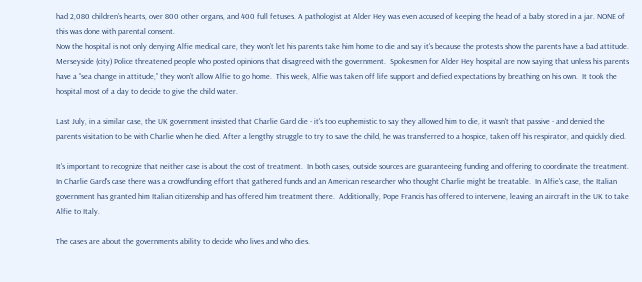had 2,080 children’s hearts, over 800 other organs, and 400 full fetuses. A pathologist at Alder Hey was even accused of keeping the head of a baby stored in a jar. NONE of this was done with parental consent.
Now the hospital is not only denying Alfie medical care, they won’t let his parents take him home to die and say it's because the protests show the parents have a bad attitude.  Merseyside (city) Police threatened people who posted opinions that disagreed with the government.  Spokesmen for Alder Hey hospital are now saying that unless his parents have a “sea change in attitude,” they won’t allow Alfie to go home.  This week, Alfie was taken off life support and defied expectations by breathing on his own.  It took the hospital most of a day to decide to give the child water.

Last July, in a similar case, the UK government insisted that Charlie Gard die - it's too euphemistic to say they allowed him to die, it wasn't that passive - and denied the parents visitation to be with Charlie when he died. After a lengthy struggle to try to save the child, he was transferred to a hospice, taken off his respirator, and quickly died.

It's important to recognize that neither case is about the cost of treatment.  In both cases, outside sources are guaranteeing funding and offering to coordinate the treatment.  In Charlie Gard's case there was a crowdfunding effort that gathered funds and an American researcher who thought Charlie might be treatable.  In Alfie's case, the Italian government has granted him Italian citizenship and has offered him treatment there.  Additionally, Pope Francis has offered to intervene, leaving an aircraft in the UK to take Alfie to Italy.

The cases are about the governments ability to decide who lives and who dies.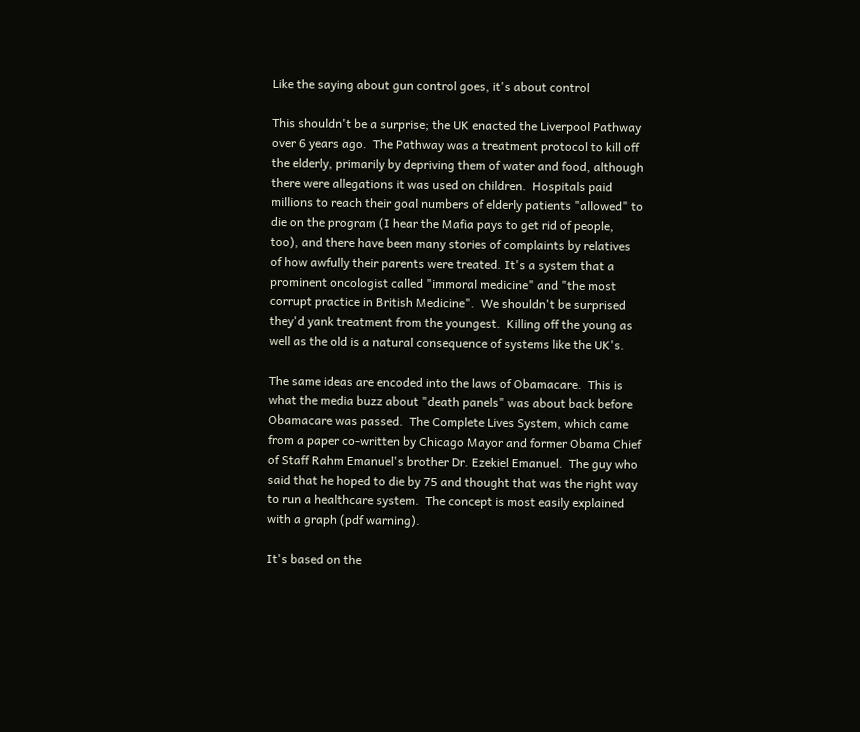Like the saying about gun control goes, it's about control

This shouldn't be a surprise; the UK enacted the Liverpool Pathway over 6 years ago.  The Pathway was a treatment protocol to kill off the elderly, primarily by depriving them of water and food, although there were allegations it was used on children.  Hospitals paid millions to reach their goal numbers of elderly patients "allowed" to die on the program (I hear the Mafia pays to get rid of people, too), and there have been many stories of complaints by relatives of how awfully their parents were treated. It's a system that a prominent oncologist called "immoral medicine" and "the most corrupt practice in British Medicine".  We shouldn't be surprised they'd yank treatment from the youngest.  Killing off the young as well as the old is a natural consequence of systems like the UK's.

The same ideas are encoded into the laws of Obamacare.  This is what the media buzz about "death panels" was about back before Obamacare was passed.  The Complete Lives System, which came from a paper co-written by Chicago Mayor and former Obama Chief of Staff Rahm Emanuel's brother Dr. Ezekiel Emanuel.  The guy who said that he hoped to die by 75 and thought that was the right way to run a healthcare system.  The concept is most easily explained with a graph (pdf warning).

It's based on the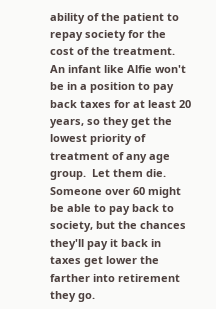ability of the patient to repay society for the cost of the treatment.  An infant like Alfie won't be in a position to pay back taxes for at least 20 years, so they get the lowest priority of treatment of any age group.  Let them die.  Someone over 60 might be able to pay back to society, but the chances they'll pay it back in taxes get lower the farther into retirement they go.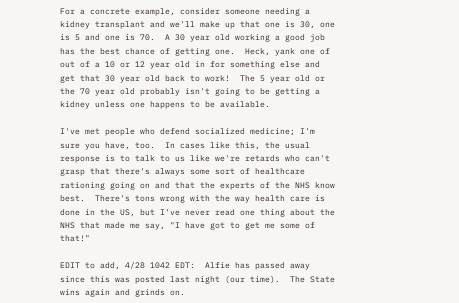For a concrete example, consider someone needing a kidney transplant and we'll make up that one is 30, one is 5 and one is 70.  A 30 year old working a good job has the best chance of getting one.  Heck, yank one of out of a 10 or 12 year old in for something else and get that 30 year old back to work!  The 5 year old or the 70 year old probably isn't going to be getting a kidney unless one happens to be available.

I've met people who defend socialized medicine; I'm sure you have, too.  In cases like this, the usual response is to talk to us like we're retards who can't grasp that there's always some sort of healthcare rationing going on and that the experts of the NHS know best.  There's tons wrong with the way health care is done in the US, but I've never read one thing about the NHS that made me say, "I have got to get me some of that!"

EDIT to add, 4/28 1042 EDT:  Alfie has passed away since this was posted last night (our time).  The State wins again and grinds on.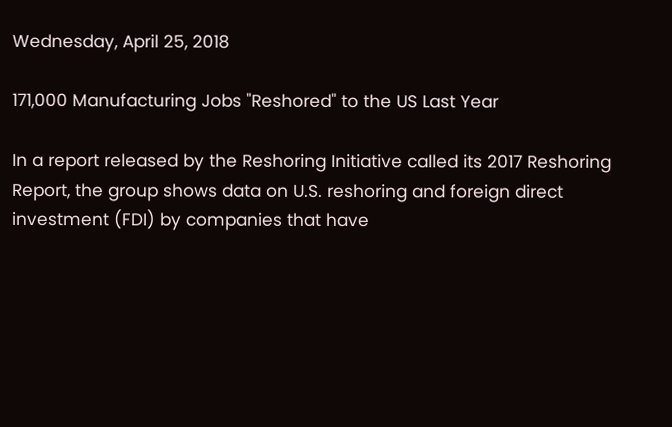Wednesday, April 25, 2018

171,000 Manufacturing Jobs "Reshored" to the US Last Year

In a report released by the Reshoring Initiative called its 2017 Reshoring Report, the group shows data on U.S. reshoring and foreign direct investment (FDI) by companies that have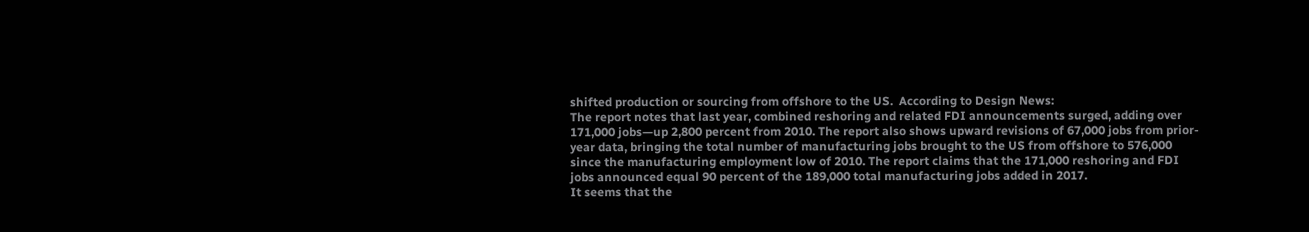shifted production or sourcing from offshore to the US.  According to Design News:
The report notes that last year, combined reshoring and related FDI announcements surged, adding over 171,000 jobs—up 2,800 percent from 2010. The report also shows upward revisions of 67,000 jobs from prior-year data, bringing the total number of manufacturing jobs brought to the US from offshore to 576,000 since the manufacturing employment low of 2010. The report claims that the 171,000 reshoring and FDI jobs announced equal 90 percent of the 189,000 total manufacturing jobs added in 2017.
It seems that the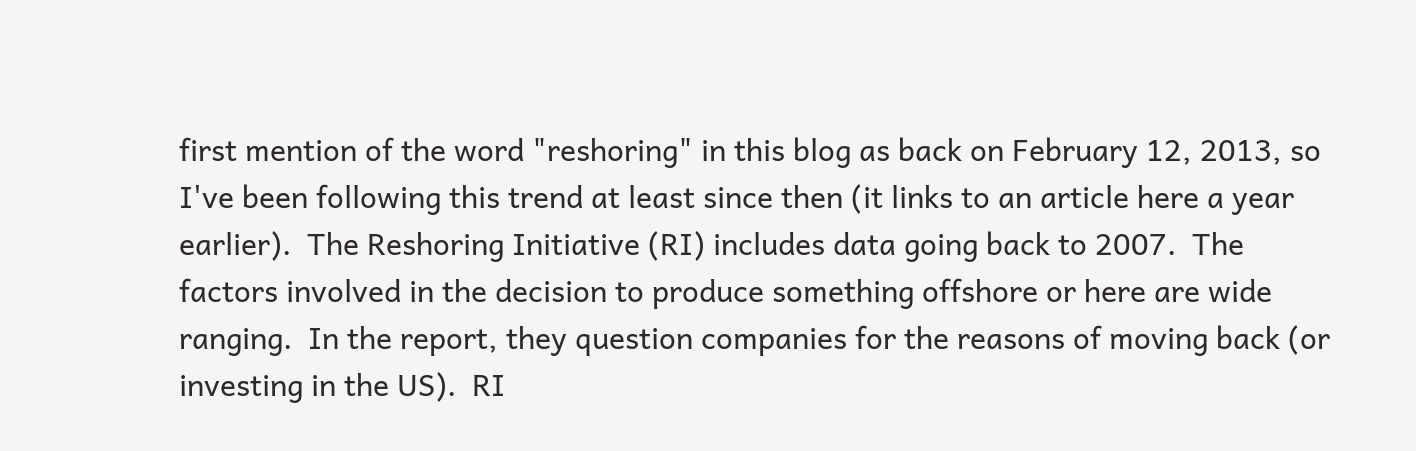first mention of the word "reshoring" in this blog as back on February 12, 2013, so I've been following this trend at least since then (it links to an article here a year earlier).  The Reshoring Initiative (RI) includes data going back to 2007.  The factors involved in the decision to produce something offshore or here are wide ranging.  In the report, they question companies for the reasons of moving back (or investing in the US).  RI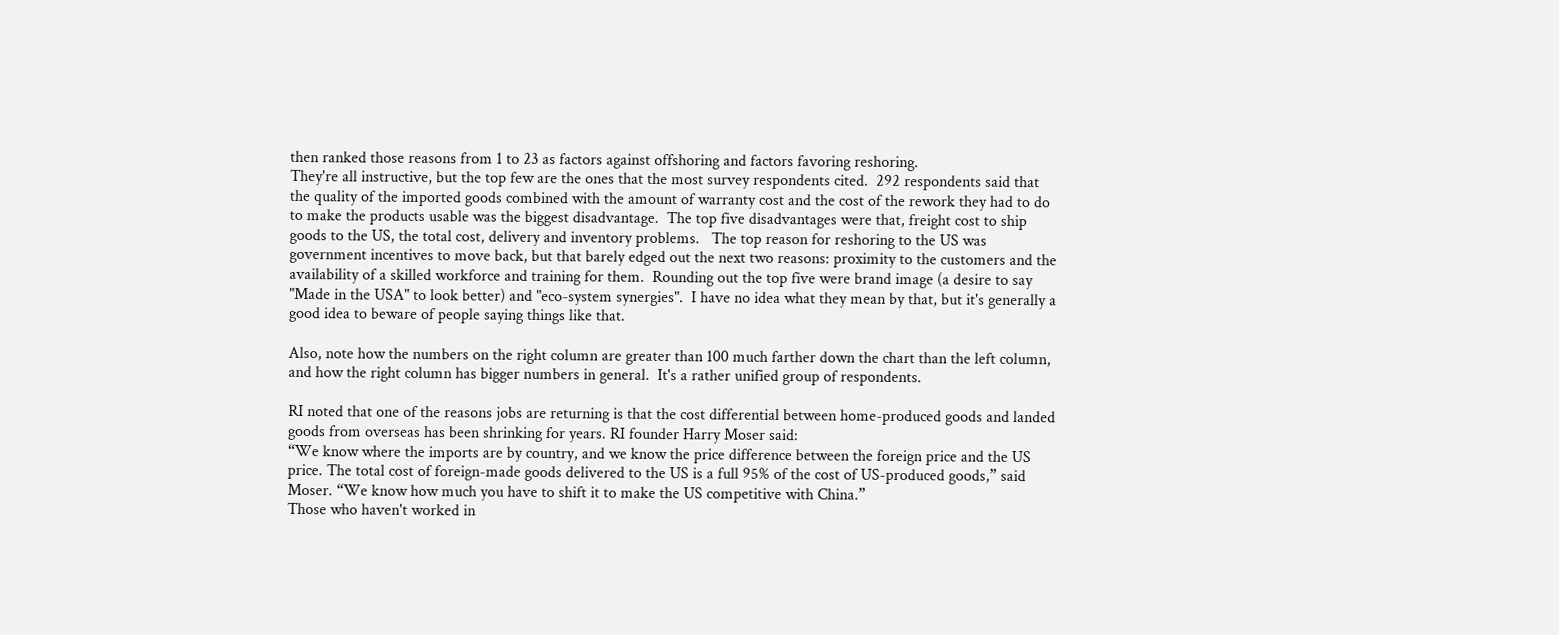then ranked those reasons from 1 to 23 as factors against offshoring and factors favoring reshoring.
They're all instructive, but the top few are the ones that the most survey respondents cited.  292 respondents said that the quality of the imported goods combined with the amount of warranty cost and the cost of the rework they had to do to make the products usable was the biggest disadvantage.  The top five disadvantages were that, freight cost to ship goods to the US, the total cost, delivery and inventory problems.   The top reason for reshoring to the US was government incentives to move back, but that barely edged out the next two reasons: proximity to the customers and the availability of a skilled workforce and training for them.  Rounding out the top five were brand image (a desire to say "Made in the USA" to look better) and "eco-system synergies".  I have no idea what they mean by that, but it's generally a good idea to beware of people saying things like that.

Also, note how the numbers on the right column are greater than 100 much farther down the chart than the left column, and how the right column has bigger numbers in general.  It's a rather unified group of respondents.

RI noted that one of the reasons jobs are returning is that the cost differential between home-produced goods and landed goods from overseas has been shrinking for years. RI founder Harry Moser said:
“We know where the imports are by country, and we know the price difference between the foreign price and the US price. The total cost of foreign-made goods delivered to the US is a full 95% of the cost of US-produced goods,” said Moser. “We know how much you have to shift it to make the US competitive with China.”
Those who haven't worked in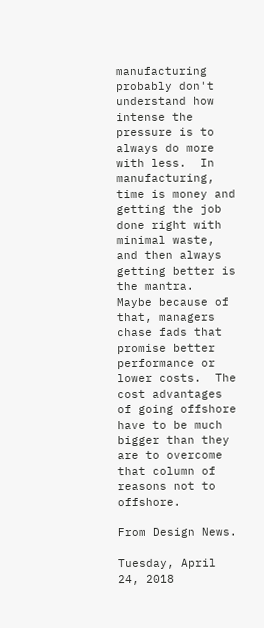manufacturing probably don't understand how intense the pressure is to always do more with less.  In manufacturing, time is money and getting the job done right with minimal waste, and then always getting better is the mantra.  Maybe because of that, managers chase fads that promise better performance or lower costs.  The cost advantages of going offshore have to be much bigger than they are to overcome that column of reasons not to offshore.

From Design News.

Tuesday, April 24, 2018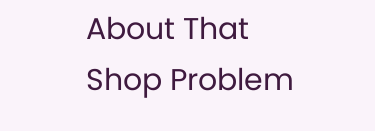About That Shop Problem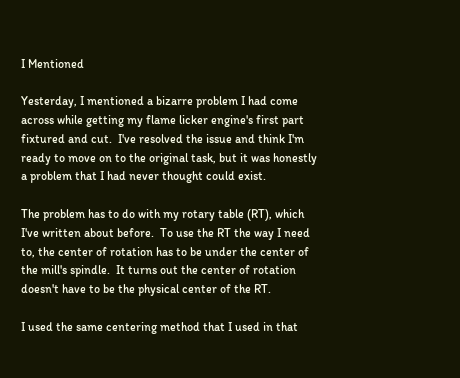I Mentioned

Yesterday, I mentioned a bizarre problem I had come across while getting my flame licker engine's first part fixtured and cut.  I've resolved the issue and think I'm ready to move on to the original task, but it was honestly a problem that I had never thought could exist.

The problem has to do with my rotary table (RT), which I've written about before.  To use the RT the way I need to, the center of rotation has to be under the center of the mill's spindle.  It turns out the center of rotation doesn't have to be the physical center of the RT.

I used the same centering method that I used in that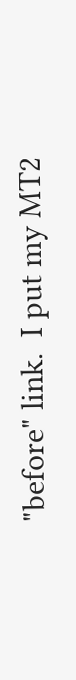"before" link.  I put my MT2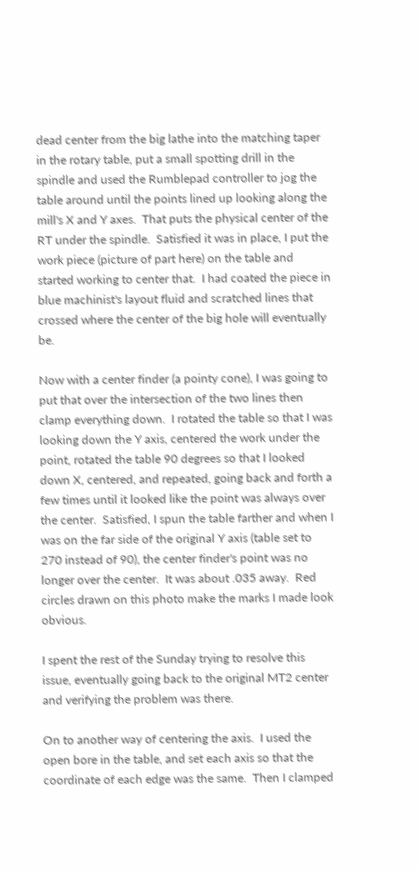dead center from the big lathe into the matching taper in the rotary table, put a small spotting drill in the spindle and used the Rumblepad controller to jog the table around until the points lined up looking along the mill's X and Y axes.  That puts the physical center of the RT under the spindle.  Satisfied it was in place, I put the work piece (picture of part here) on the table and started working to center that.  I had coated the piece in blue machinist's layout fluid and scratched lines that crossed where the center of the big hole will eventually be.

Now with a center finder (a pointy cone), I was going to put that over the intersection of the two lines then clamp everything down.  I rotated the table so that I was looking down the Y axis, centered the work under the point, rotated the table 90 degrees so that I looked down X, centered, and repeated, going back and forth a few times until it looked like the point was always over the center.  Satisfied, I spun the table farther and when I was on the far side of the original Y axis (table set to 270 instead of 90), the center finder's point was no longer over the center.  It was about .035 away.  Red circles drawn on this photo make the marks I made look obvious.

I spent the rest of the Sunday trying to resolve this issue, eventually going back to the original MT2 center and verifying the problem was there.

On to another way of centering the axis.  I used the open bore in the table, and set each axis so that the coordinate of each edge was the same.  Then I clamped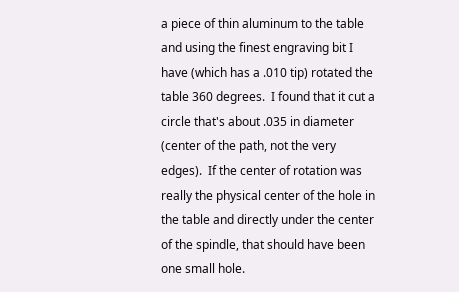a piece of thin aluminum to the table and using the finest engraving bit I have (which has a .010 tip) rotated the table 360 degrees.  I found that it cut a circle that's about .035 in diameter (center of the path, not the very edges).  If the center of rotation was really the physical center of the hole in the table and directly under the center of the spindle, that should have been one small hole.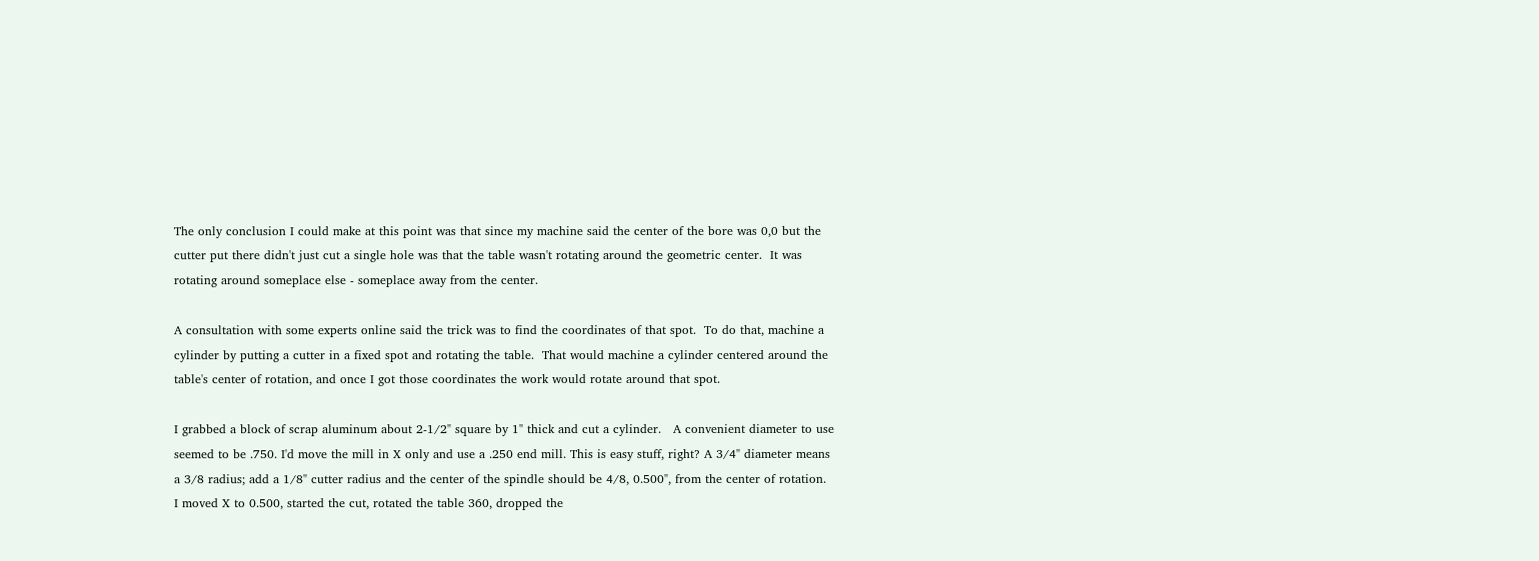The only conclusion I could make at this point was that since my machine said the center of the bore was 0,0 but the cutter put there didn't just cut a single hole was that the table wasn't rotating around the geometric center.  It was rotating around someplace else - someplace away from the center.

A consultation with some experts online said the trick was to find the coordinates of that spot.  To do that, machine a cylinder by putting a cutter in a fixed spot and rotating the table.  That would machine a cylinder centered around the table's center of rotation, and once I got those coordinates the work would rotate around that spot.

I grabbed a block of scrap aluminum about 2-1/2" square by 1" thick and cut a cylinder.   A convenient diameter to use seemed to be .750. I'd move the mill in X only and use a .250 end mill. This is easy stuff, right? A 3/4" diameter means a 3/8 radius; add a 1/8" cutter radius and the center of the spindle should be 4/8, 0.500", from the center of rotation.  I moved X to 0.500, started the cut, rotated the table 360, dropped the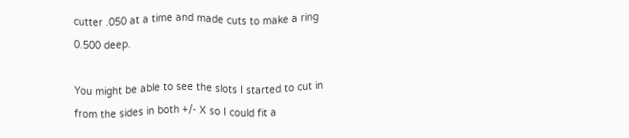cutter .050 at a time and made cuts to make a ring 0.500 deep.

You might be able to see the slots I started to cut in from the sides in both +/- X so I could fit a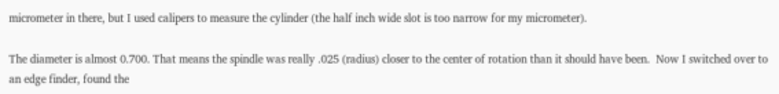micrometer in there, but I used calipers to measure the cylinder (the half inch wide slot is too narrow for my micrometer).

The diameter is almost 0.700. That means the spindle was really .025 (radius) closer to the center of rotation than it should have been.  Now I switched over to an edge finder, found the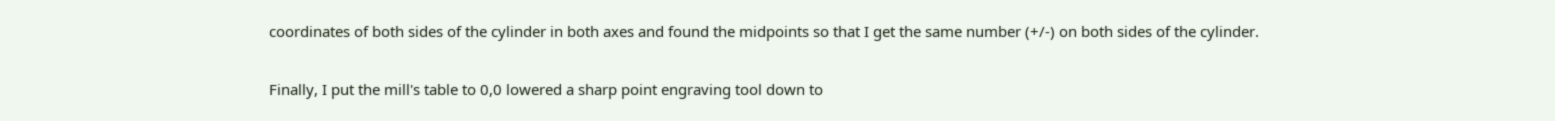coordinates of both sides of the cylinder in both axes and found the midpoints so that I get the same number (+/-) on both sides of the cylinder.

Finally, I put the mill's table to 0,0 lowered a sharp point engraving tool down to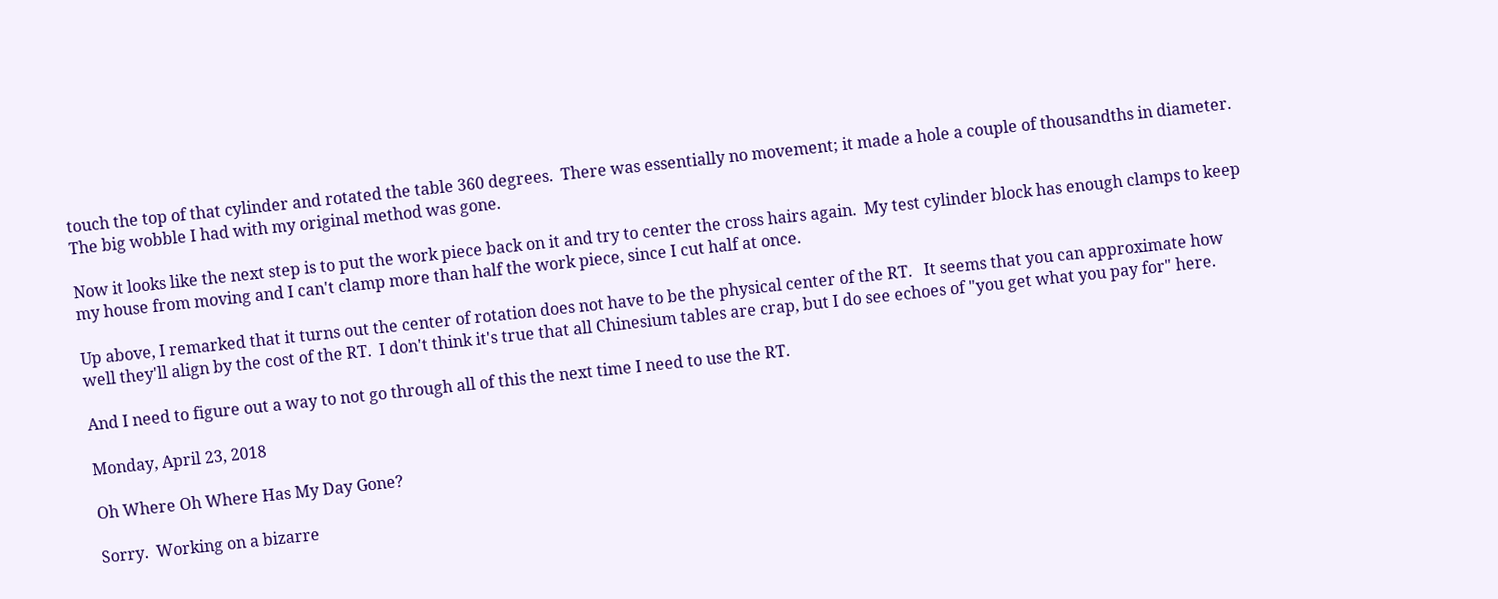touch the top of that cylinder and rotated the table 360 degrees.  There was essentially no movement; it made a hole a couple of thousandths in diameter.  The big wobble I had with my original method was gone.

Now it looks like the next step is to put the work piece back on it and try to center the cross hairs again.  My test cylinder block has enough clamps to keep my house from moving and I can't clamp more than half the work piece, since I cut half at once.

Up above, I remarked that it turns out the center of rotation does not have to be the physical center of the RT.   It seems that you can approximate how well they'll align by the cost of the RT.  I don't think it's true that all Chinesium tables are crap, but I do see echoes of "you get what you pay for" here.

And I need to figure out a way to not go through all of this the next time I need to use the RT.

Monday, April 23, 2018

Oh Where Oh Where Has My Day Gone?

Sorry.  Working on a bizarre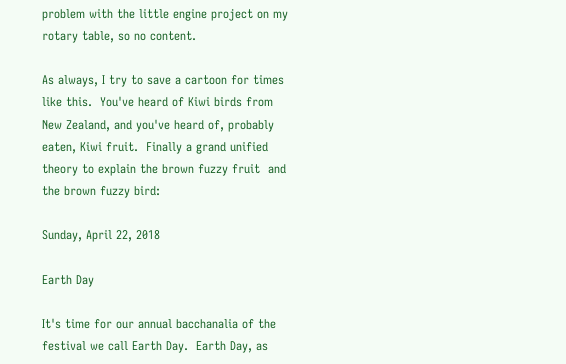problem with the little engine project on my rotary table, so no content.

As always, I try to save a cartoon for times like this.  You've heard of Kiwi birds from New Zealand, and you've heard of, probably eaten, Kiwi fruit.  Finally a grand unified theory to explain the brown fuzzy fruit  and the brown fuzzy bird:

Sunday, April 22, 2018

Earth Day

It's time for our annual bacchanalia of the festival we call Earth Day.  Earth Day, as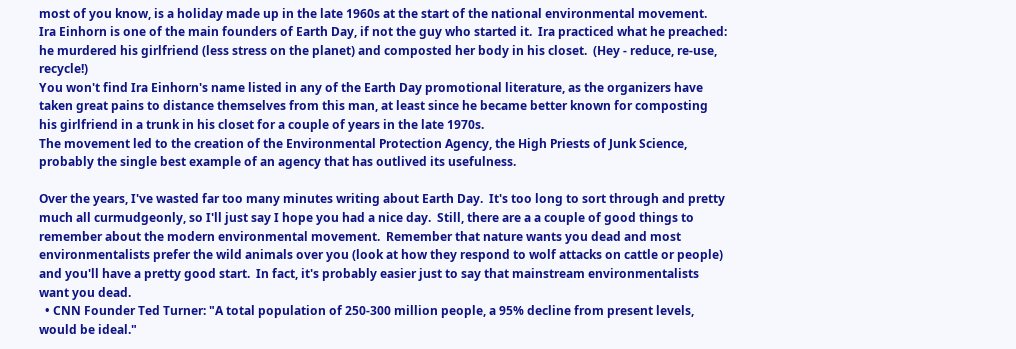most of you know, is a holiday made up in the late 1960s at the start of the national environmental movement.  Ira Einhorn is one of the main founders of Earth Day, if not the guy who started it.  Ira practiced what he preached: he murdered his girlfriend (less stress on the planet) and composted her body in his closet.  (Hey - reduce, re-use, recycle!)
You won't find Ira Einhorn's name listed in any of the Earth Day promotional literature, as the organizers have taken great pains to distance themselves from this man, at least since he became better known for composting his girlfriend in a trunk in his closet for a couple of years in the late 1970s.
The movement led to the creation of the Environmental Protection Agency, the High Priests of Junk Science, probably the single best example of an agency that has outlived its usefulness.

Over the years, I've wasted far too many minutes writing about Earth Day.  It's too long to sort through and pretty much all curmudgeonly, so I'll just say I hope you had a nice day.  Still, there are a a couple of good things to remember about the modern environmental movement.  Remember that nature wants you dead and most environmentalists prefer the wild animals over you (look at how they respond to wolf attacks on cattle or people) and you'll have a pretty good start.  In fact, it's probably easier just to say that mainstream environmentalists want you dead.
  • CNN Founder Ted Turner: "A total population of 250-300 million people, a 95% decline from present levels, would be ideal."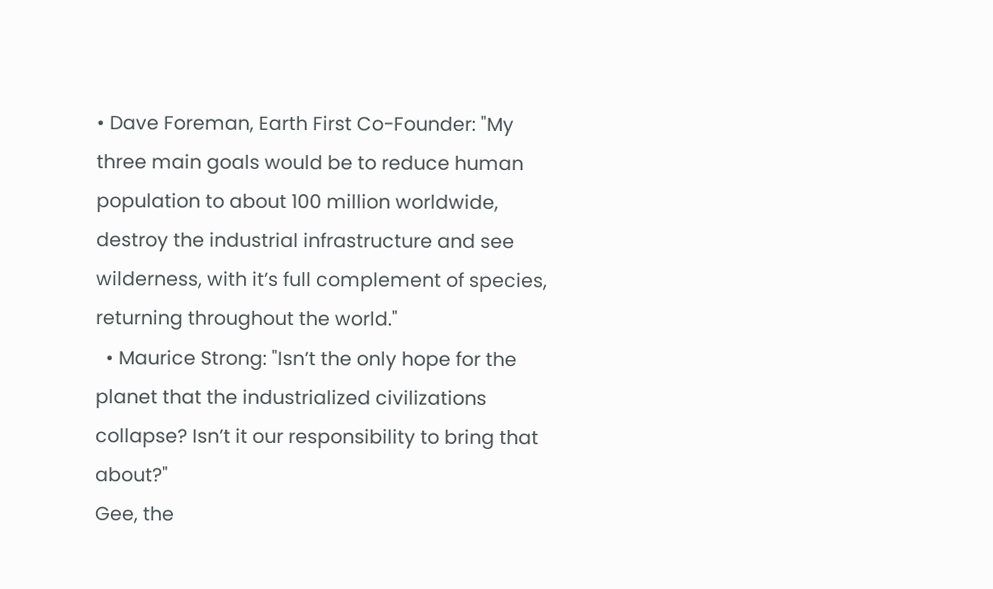• Dave Foreman, Earth First Co-Founder: "My three main goals would be to reduce human population to about 100 million worldwide, destroy the industrial infrastructure and see wilderness, with it’s full complement of species, returning throughout the world."
  • Maurice Strong: "Isn’t the only hope for the planet that the industrialized civilizations collapse? Isn’t it our responsibility to bring that about?"
Gee, the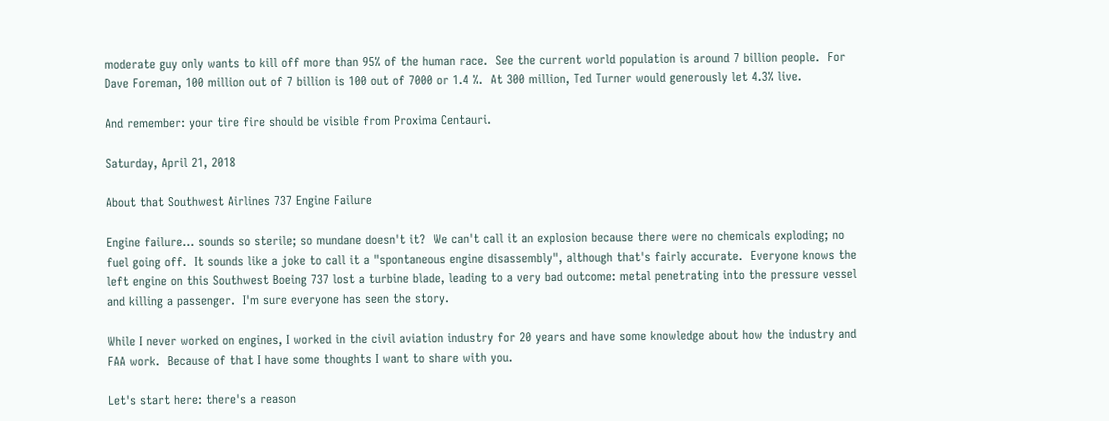moderate guy only wants to kill off more than 95% of the human race.  See the current world population is around 7 billion people.  For Dave Foreman, 100 million out of 7 billion is 100 out of 7000 or 1.4 %.  At 300 million, Ted Turner would generously let 4.3% live.

And remember: your tire fire should be visible from Proxima Centauri.

Saturday, April 21, 2018

About that Southwest Airlines 737 Engine Failure

Engine failure... sounds so sterile; so mundane doesn't it?  We can't call it an explosion because there were no chemicals exploding; no fuel going off.  It sounds like a joke to call it a "spontaneous engine disassembly", although that's fairly accurate.  Everyone knows the left engine on this Southwest Boeing 737 lost a turbine blade, leading to a very bad outcome: metal penetrating into the pressure vessel and killing a passenger.  I'm sure everyone has seen the story.

While I never worked on engines, I worked in the civil aviation industry for 20 years and have some knowledge about how the industry and FAA work.  Because of that I have some thoughts I want to share with you.

Let's start here: there's a reason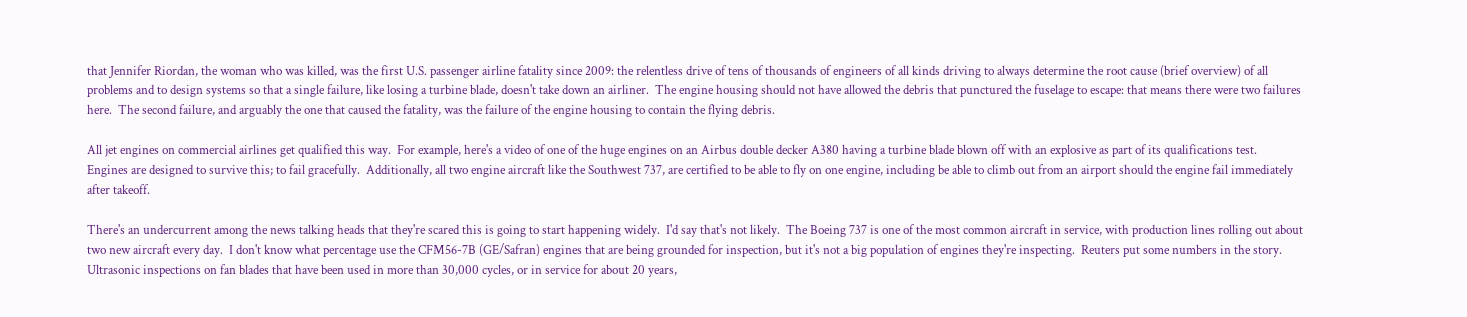that Jennifer Riordan, the woman who was killed, was the first U.S. passenger airline fatality since 2009: the relentless drive of tens of thousands of engineers of all kinds driving to always determine the root cause (brief overview) of all problems and to design systems so that a single failure, like losing a turbine blade, doesn't take down an airliner.  The engine housing should not have allowed the debris that punctured the fuselage to escape: that means there were two failures here.  The second failure, and arguably the one that caused the fatality, was the failure of the engine housing to contain the flying debris.

All jet engines on commercial airlines get qualified this way.  For example, here's a video of one of the huge engines on an Airbus double decker A380 having a turbine blade blown off with an explosive as part of its qualifications test.  Engines are designed to survive this; to fail gracefully.  Additionally, all two engine aircraft like the Southwest 737, are certified to be able to fly on one engine, including be able to climb out from an airport should the engine fail immediately after takeoff.

There's an undercurrent among the news talking heads that they're scared this is going to start happening widely.  I'd say that's not likely.  The Boeing 737 is one of the most common aircraft in service, with production lines rolling out about two new aircraft every day.  I don't know what percentage use the CFM56-7B (GE/Safran) engines that are being grounded for inspection, but it's not a big population of engines they're inspecting.  Reuters put some numbers in the story.
Ultrasonic inspections on fan blades that have been used in more than 30,000 cycles, or in service for about 20 years,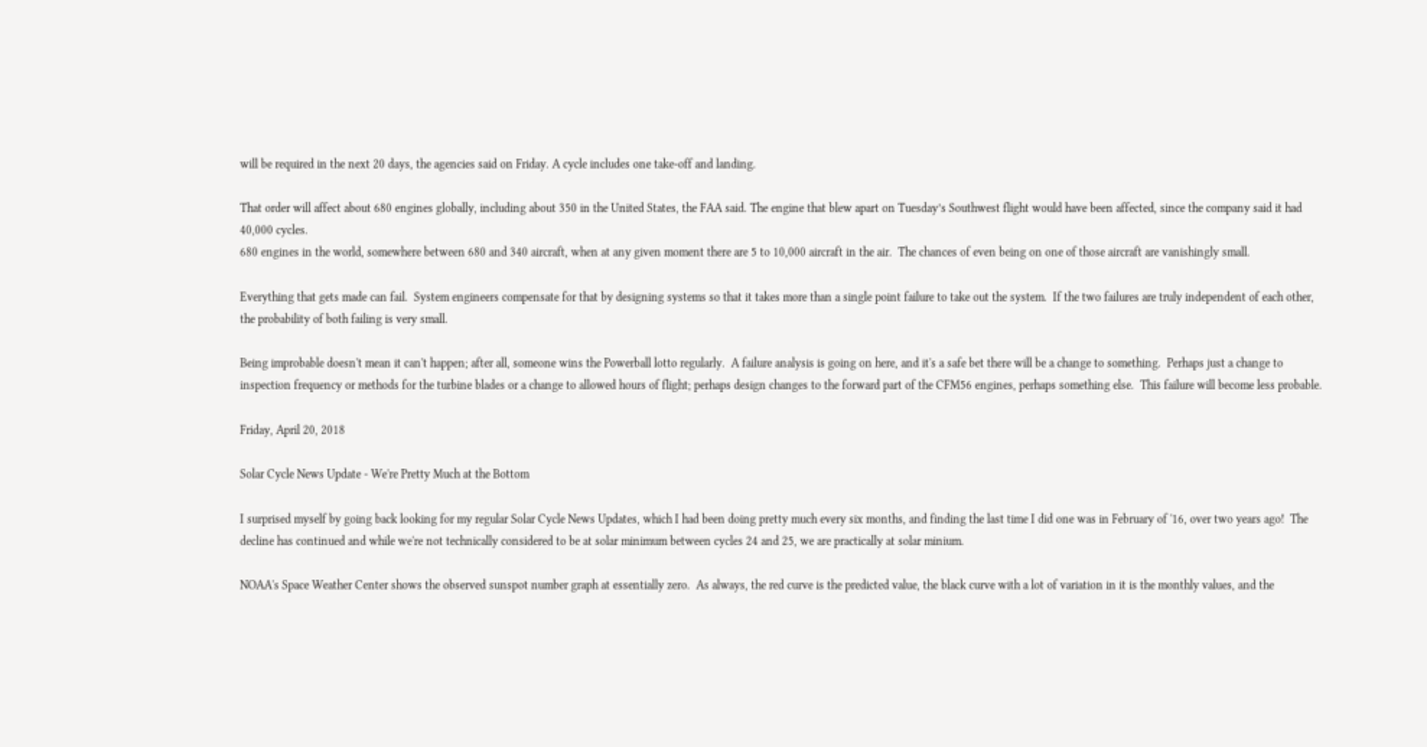will be required in the next 20 days, the agencies said on Friday. A cycle includes one take-off and landing.

That order will affect about 680 engines globally, including about 350 in the United States, the FAA said. The engine that blew apart on Tuesday’s Southwest flight would have been affected, since the company said it had 40,000 cycles.
680 engines in the world, somewhere between 680 and 340 aircraft, when at any given moment there are 5 to 10,000 aircraft in the air.  The chances of even being on one of those aircraft are vanishingly small.

Everything that gets made can fail.  System engineers compensate for that by designing systems so that it takes more than a single point failure to take out the system.  If the two failures are truly independent of each other, the probability of both failing is very small.

Being improbable doesn't mean it can't happen; after all, someone wins the Powerball lotto regularly.  A failure analysis is going on here, and it's a safe bet there will be a change to something.  Perhaps just a change to inspection frequency or methods for the turbine blades or a change to allowed hours of flight; perhaps design changes to the forward part of the CFM56 engines, perhaps something else.  This failure will become less probable.

Friday, April 20, 2018

Solar Cycle News Update - We're Pretty Much at the Bottom

I surprised myself by going back looking for my regular Solar Cycle News Updates, which I had been doing pretty much every six months, and finding the last time I did one was in February of '16, over two years ago!  The decline has continued and while we're not technically considered to be at solar minimum between cycles 24 and 25, we are practically at solar minium.

NOAA's Space Weather Center shows the observed sunspot number graph at essentially zero.  As always, the red curve is the predicted value, the black curve with a lot of variation in it is the monthly values, and the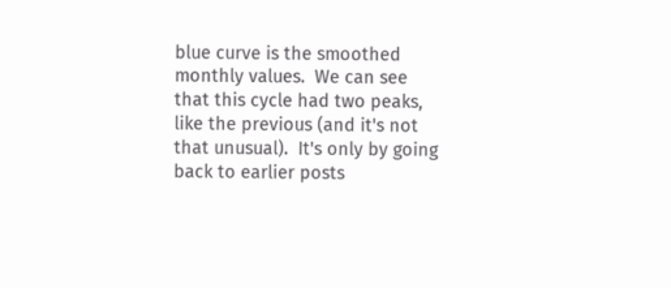blue curve is the smoothed monthly values.  We can see that this cycle had two peaks, like the previous (and it's not that unusual).  It's only by going back to earlier posts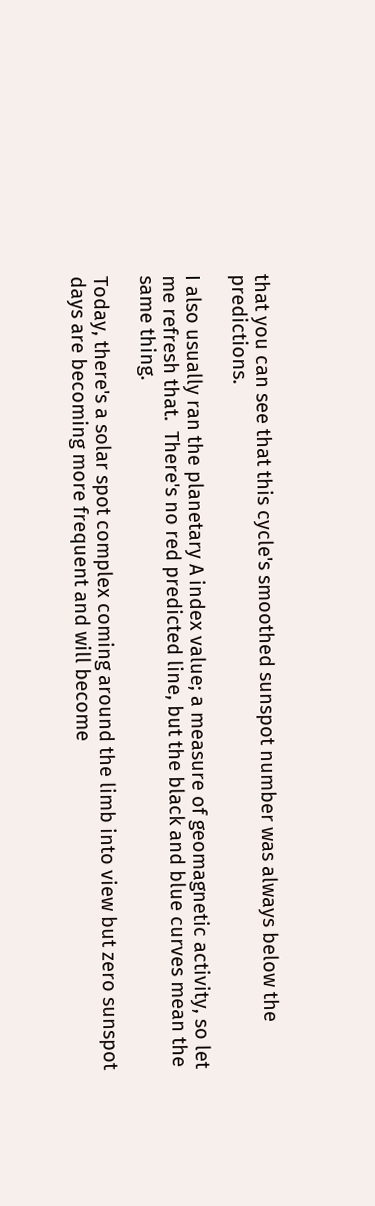that you can see that this cycle's smoothed sunspot number was always below the predictions.

I also usually ran the planetary A index value; a measure of geomagnetic activity, so let me refresh that.  There's no red predicted line, but the black and blue curves mean the same thing.

Today, there's a solar spot complex coming around the limb into view but zero sunspot days are becoming more frequent and will become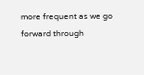more frequent as we go forward through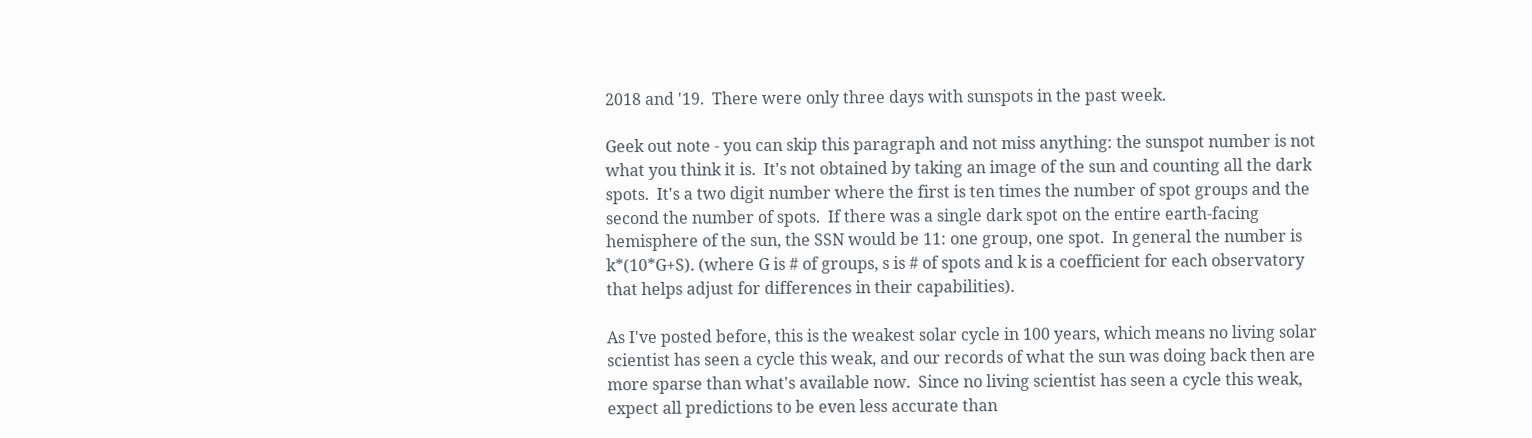2018 and '19.  There were only three days with sunspots in the past week.

Geek out note - you can skip this paragraph and not miss anything: the sunspot number is not what you think it is.  It's not obtained by taking an image of the sun and counting all the dark spots.  It's a two digit number where the first is ten times the number of spot groups and the second the number of spots.  If there was a single dark spot on the entire earth-facing hemisphere of the sun, the SSN would be 11: one group, one spot.  In general the number is k*(10*G+S). (where G is # of groups, s is # of spots and k is a coefficient for each observatory that helps adjust for differences in their capabilities).

As I've posted before, this is the weakest solar cycle in 100 years, which means no living solar scientist has seen a cycle this weak, and our records of what the sun was doing back then are more sparse than what's available now.  Since no living scientist has seen a cycle this weak, expect all predictions to be even less accurate than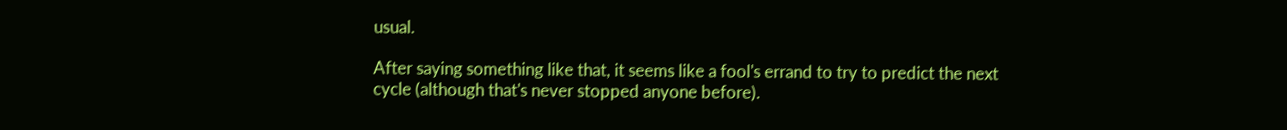usual.

After saying something like that, it seems like a fool's errand to try to predict the next cycle (although that's never stopped anyone before).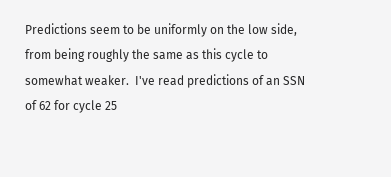Predictions seem to be uniformly on the low side, from being roughly the same as this cycle to somewhat weaker.  I've read predictions of an SSN of 62 for cycle 25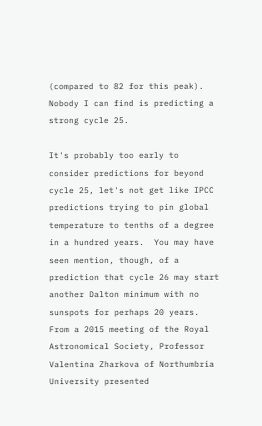(compared to 82 for this peak).  Nobody I can find is predicting a strong cycle 25.

It's probably too early to consider predictions for beyond cycle 25, let's not get like IPCC predictions trying to pin global temperature to tenths of a degree in a hundred years.  You may have seen mention, though, of a prediction that cycle 26 may start another Dalton minimum with no sunspots for perhaps 20 years.  From a 2015 meeting of the Royal Astronomical Society, Professor Valentina Zharkova of Northumbria University presented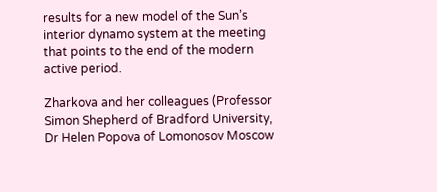results for a new model of the Sun’s interior dynamo system at the meeting that points to the end of the modern active period.

Zharkova and her colleagues (Professor Simon Shepherd of Bradford University, Dr Helen Popova of Lomonosov Moscow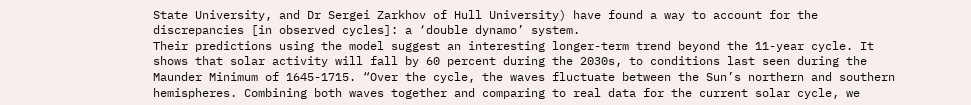State University, and Dr Sergei Zarkhov of Hull University) have found a way to account for the discrepancies [in observed cycles]: a ‘double dynamo’ system.
Their predictions using the model suggest an interesting longer-term trend beyond the 11-year cycle. It shows that solar activity will fall by 60 percent during the 2030s, to conditions last seen during the Maunder Minimum of 1645-1715. “Over the cycle, the waves fluctuate between the Sun’s northern and southern hemispheres. Combining both waves together and comparing to real data for the current solar cycle, we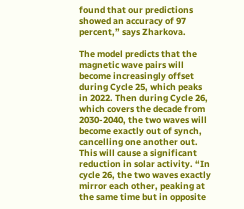found that our predictions showed an accuracy of 97 percent,” says Zharkova.

The model predicts that the magnetic wave pairs will become increasingly offset during Cycle 25, which peaks in 2022. Then during Cycle 26, which covers the decade from 2030-2040, the two waves will become exactly out of synch, cancelling one another out. This will cause a significant reduction in solar activity. “In cycle 26, the two waves exactly mirror each other, peaking at the same time but in opposite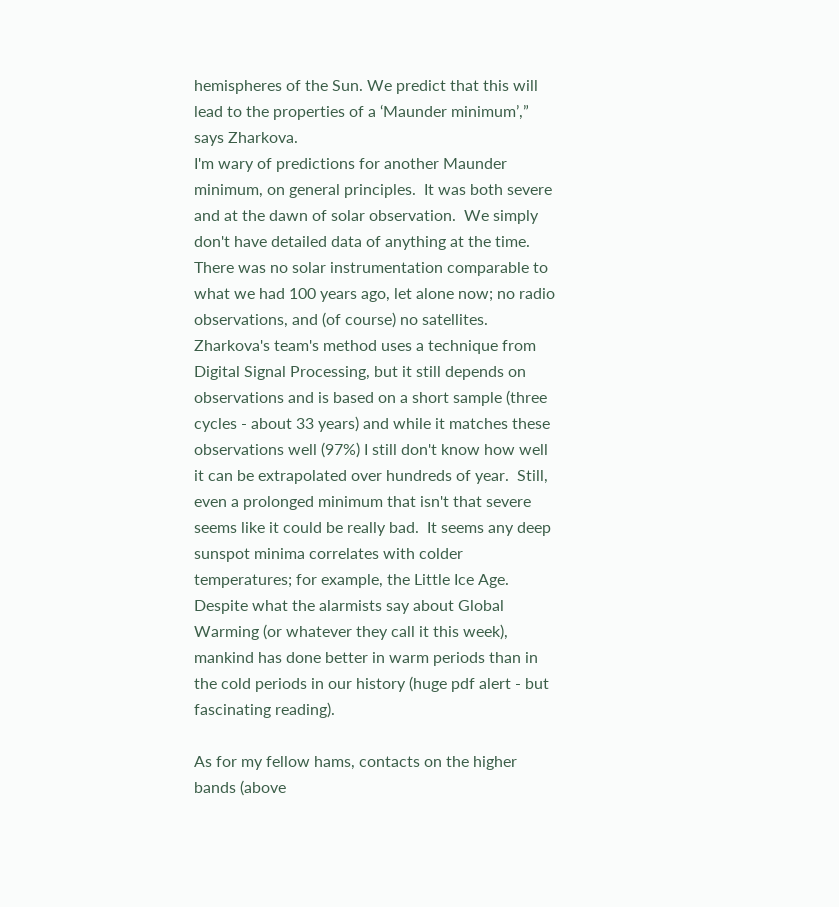hemispheres of the Sun. We predict that this will lead to the properties of a ‘Maunder minimum’,” says Zharkova.
I'm wary of predictions for another Maunder minimum, on general principles.  It was both severe and at the dawn of solar observation.  We simply don't have detailed data of anything at the time.  There was no solar instrumentation comparable to what we had 100 years ago, let alone now; no radio observations, and (of course) no satellites.  Zharkova's team's method uses a technique from Digital Signal Processing, but it still depends on observations and is based on a short sample (three cycles - about 33 years) and while it matches these observations well (97%) I still don't know how well it can be extrapolated over hundreds of year.  Still, even a prolonged minimum that isn't that severe seems like it could be really bad.  It seems any deep sunspot minima correlates with colder temperatures; for example, the Little Ice Age.  Despite what the alarmists say about Global Warming (or whatever they call it this week), mankind has done better in warm periods than in the cold periods in our history (huge pdf alert - but fascinating reading).

As for my fellow hams, contacts on the higher bands (above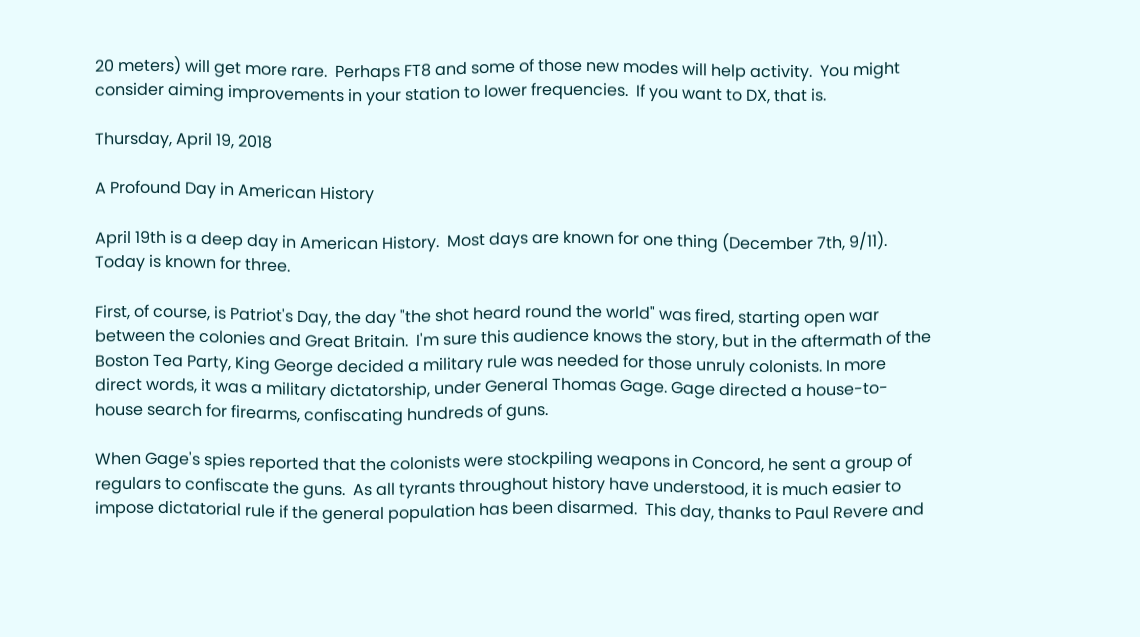20 meters) will get more rare.  Perhaps FT8 and some of those new modes will help activity.  You might consider aiming improvements in your station to lower frequencies.  If you want to DX, that is.

Thursday, April 19, 2018

A Profound Day in American History

April 19th is a deep day in American History.  Most days are known for one thing (December 7th, 9/11).  Today is known for three.

First, of course, is Patriot's Day, the day "the shot heard round the world" was fired, starting open war between the colonies and Great Britain.  I'm sure this audience knows the story, but in the aftermath of the Boston Tea Party, King George decided a military rule was needed for those unruly colonists. In more direct words, it was a military dictatorship, under General Thomas Gage. Gage directed a house-to-house search for firearms, confiscating hundreds of guns.

When Gage's spies reported that the colonists were stockpiling weapons in Concord, he sent a group of regulars to confiscate the guns.  As all tyrants throughout history have understood, it is much easier to impose dictatorial rule if the general population has been disarmed.  This day, thanks to Paul Revere and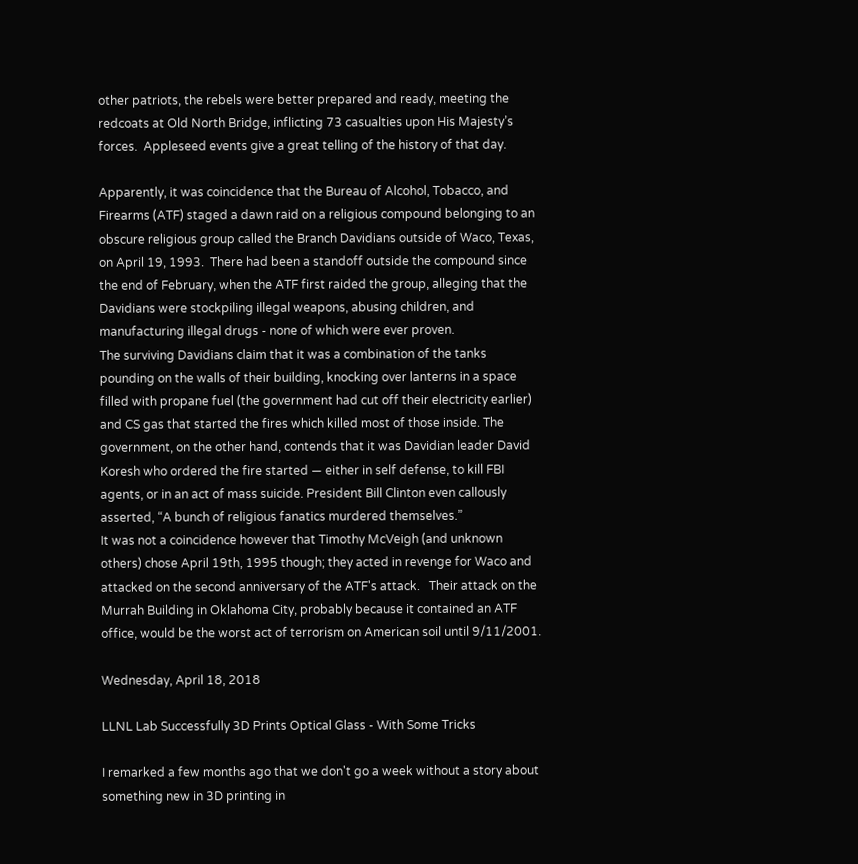other patriots, the rebels were better prepared and ready, meeting the redcoats at Old North Bridge, inflicting 73 casualties upon His Majesty’s forces.  Appleseed events give a great telling of the history of that day.

Apparently, it was coincidence that the Bureau of Alcohol, Tobacco, and Firearms (ATF) staged a dawn raid on a religious compound belonging to an obscure religious group called the Branch Davidians outside of Waco, Texas, on April 19, 1993.  There had been a standoff outside the compound since the end of February, when the ATF first raided the group, alleging that the Davidians were stockpiling illegal weapons, abusing children, and manufacturing illegal drugs - none of which were ever proven.
The surviving Davidians claim that it was a combination of the tanks pounding on the walls of their building, knocking over lanterns in a space filled with propane fuel (the government had cut off their electricity earlier) and CS gas that started the fires which killed most of those inside. The government, on the other hand, contends that it was Davidian leader David Koresh who ordered the fire started — either in self defense, to kill FBI agents, or in an act of mass suicide. President Bill Clinton even callously asserted, “A bunch of religious fanatics murdered themselves.”
It was not a coincidence however that Timothy McVeigh (and unknown others) chose April 19th, 1995 though; they acted in revenge for Waco and attacked on the second anniversary of the ATF's attack.   Their attack on the Murrah Building in Oklahoma City, probably because it contained an ATF office, would be the worst act of terrorism on American soil until 9/11/2001.

Wednesday, April 18, 2018

LLNL Lab Successfully 3D Prints Optical Glass - With Some Tricks

I remarked a few months ago that we don't go a week without a story about something new in 3D printing in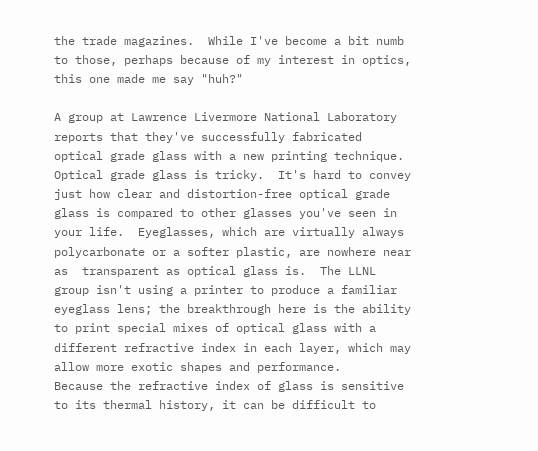the trade magazines.  While I've become a bit numb to those, perhaps because of my interest in optics, this one made me say "huh?"

A group at Lawrence Livermore National Laboratory reports that they've successfully fabricated optical grade glass with a new printing technique.  Optical grade glass is tricky.  It's hard to convey just how clear and distortion-free optical grade glass is compared to other glasses you've seen in your life.  Eyeglasses, which are virtually always polycarbonate or a softer plastic, are nowhere near as  transparent as optical glass is.  The LLNL group isn't using a printer to produce a familiar eyeglass lens; the breakthrough here is the ability to print special mixes of optical glass with a different refractive index in each layer, which may allow more exotic shapes and performance.
Because the refractive index of glass is sensitive to its thermal history, it can be difficult to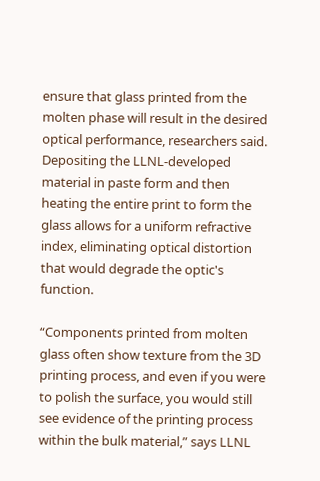ensure that glass printed from the molten phase will result in the desired optical performance, researchers said. Depositing the LLNL-developed material in paste form and then heating the entire print to form the glass allows for a uniform refractive index, eliminating optical distortion that would degrade the optic's function.

“Components printed from molten glass often show texture from the 3D printing process, and even if you were to polish the surface, you would still see evidence of the printing process within the bulk material,” says LLNL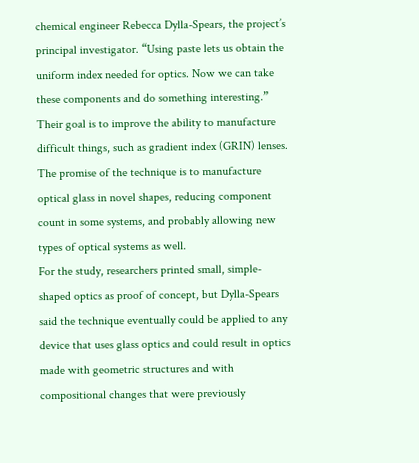chemical engineer Rebecca Dylla-Spears, the project’s principal investigator. “Using paste lets us obtain the uniform index needed for optics. Now we can take these components and do something interesting.”
Their goal is to improve the ability to manufacture difficult things, such as gradient index (GRIN) lenses.  The promise of the technique is to manufacture optical glass in novel shapes, reducing component count in some systems, and probably allowing new types of optical systems as well.
For the study, researchers printed small, simple-shaped optics as proof of concept, but Dylla-Spears said the technique eventually could be applied to any device that uses glass optics and could result in optics made with geometric structures and with compositional changes that were previously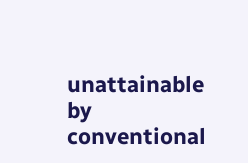unattainable by conventional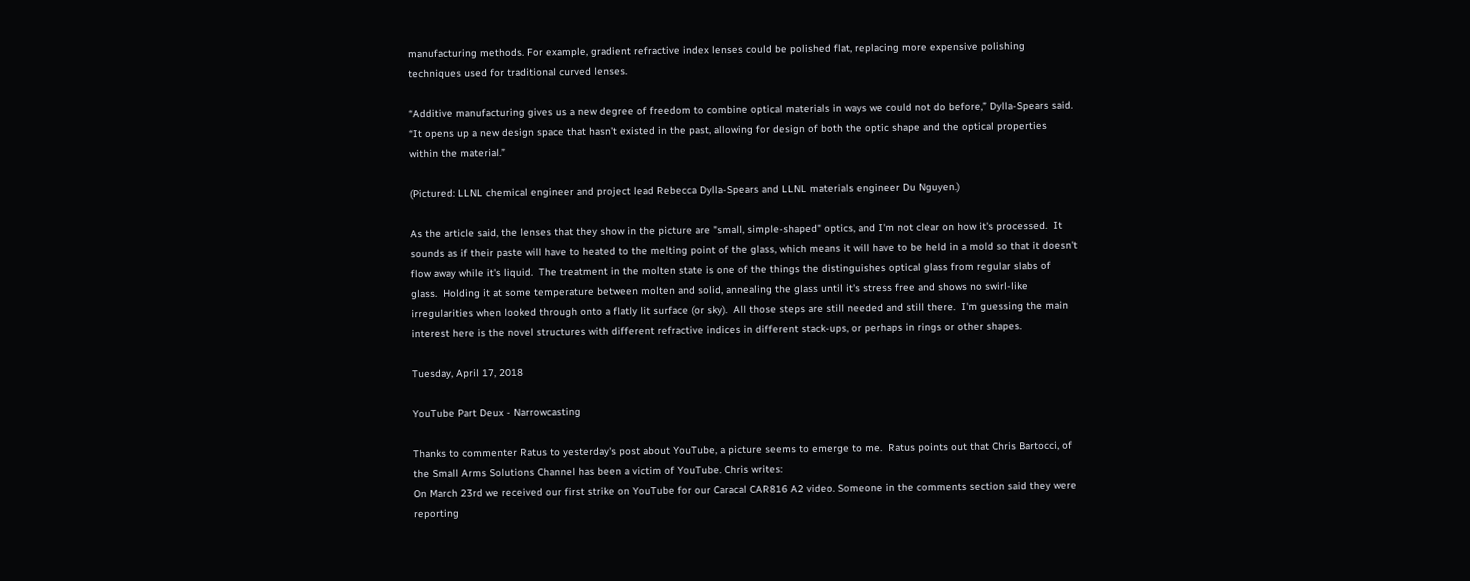manufacturing methods. For example, gradient refractive index lenses could be polished flat, replacing more expensive polishing techniques used for traditional curved lenses.

“Additive manufacturing gives us a new degree of freedom to combine optical materials in ways we could not do before,” Dylla-Spears said. “It opens up a new design space that hasn’t existed in the past, allowing for design of both the optic shape and the optical properties within the material.”

(Pictured: LLNL chemical engineer and project lead Rebecca Dylla-Spears and LLNL materials engineer Du Nguyen.)

As the article said, the lenses that they show in the picture are "small, simple-shaped" optics, and I'm not clear on how it's processed.  It sounds as if their paste will have to heated to the melting point of the glass, which means it will have to be held in a mold so that it doesn't flow away while it's liquid.  The treatment in the molten state is one of the things the distinguishes optical glass from regular slabs of glass.  Holding it at some temperature between molten and solid, annealing the glass until it's stress free and shows no swirl-like irregularities when looked through onto a flatly lit surface (or sky).  All those steps are still needed and still there.  I'm guessing the main interest here is the novel structures with different refractive indices in different stack-ups, or perhaps in rings or other shapes.

Tuesday, April 17, 2018

YouTube Part Deux - Narrowcasting

Thanks to commenter Ratus to yesterday's post about YouTube, a picture seems to emerge to me.  Ratus points out that Chris Bartocci, of the Small Arms Solutions Channel has been a victim of YouTube. Chris writes:
On March 23rd we received our first strike on YouTube for our Caracal CAR816 A2 video. Someone in the comments section said they were reporting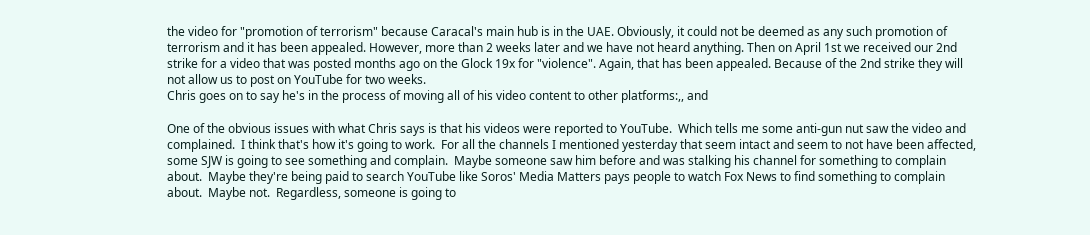the video for "promotion of terrorism" because Caracal's main hub is in the UAE. Obviously, it could not be deemed as any such promotion of terrorism and it has been appealed. However, more than 2 weeks later and we have not heard anything. Then on April 1st we received our 2nd strike for a video that was posted months ago on the Glock 19x for "violence". Again, that has been appealed. Because of the 2nd strike they will not allow us to post on YouTube for two weeks.
Chris goes on to say he's in the process of moving all of his video content to other platforms:,, and

One of the obvious issues with what Chris says is that his videos were reported to YouTube.  Which tells me some anti-gun nut saw the video and complained.  I think that's how it's going to work.  For all the channels I mentioned yesterday that seem intact and seem to not have been affected, some SJW is going to see something and complain.  Maybe someone saw him before and was stalking his channel for something to complain about.  Maybe they're being paid to search YouTube like Soros' Media Matters pays people to watch Fox News to find something to complain about.  Maybe not.  Regardless, someone is going to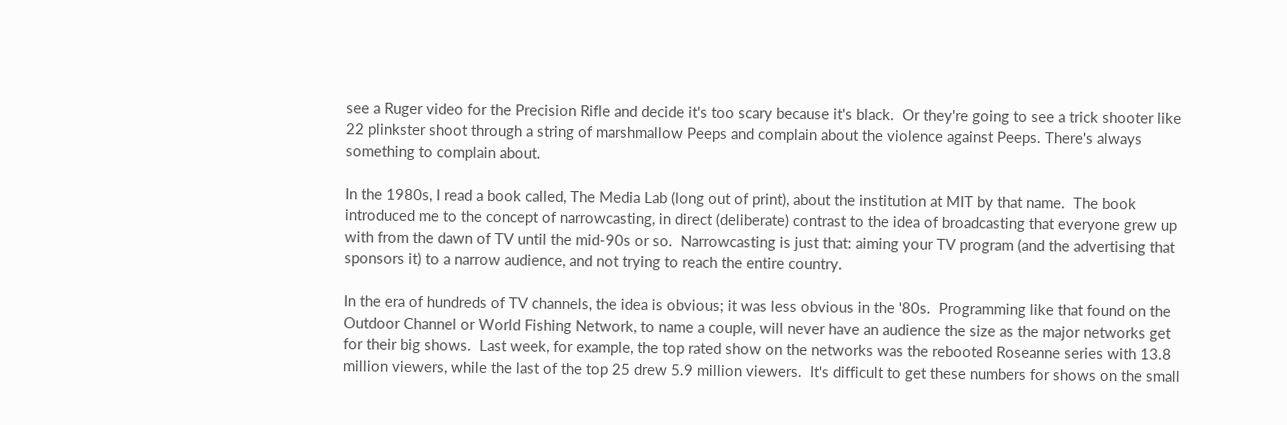see a Ruger video for the Precision Rifle and decide it's too scary because it's black.  Or they're going to see a trick shooter like 22 plinkster shoot through a string of marshmallow Peeps and complain about the violence against Peeps. There's always something to complain about.

In the 1980s, I read a book called, The Media Lab (long out of print), about the institution at MIT by that name.  The book introduced me to the concept of narrowcasting, in direct (deliberate) contrast to the idea of broadcasting that everyone grew up with from the dawn of TV until the mid-90s or so.  Narrowcasting is just that: aiming your TV program (and the advertising that sponsors it) to a narrow audience, and not trying to reach the entire country.

In the era of hundreds of TV channels, the idea is obvious; it was less obvious in the '80s.  Programming like that found on the Outdoor Channel or World Fishing Network, to name a couple, will never have an audience the size as the major networks get for their big shows.  Last week, for example, the top rated show on the networks was the rebooted Roseanne series with 13.8 million viewers, while the last of the top 25 drew 5.9 million viewers.  It's difficult to get these numbers for shows on the small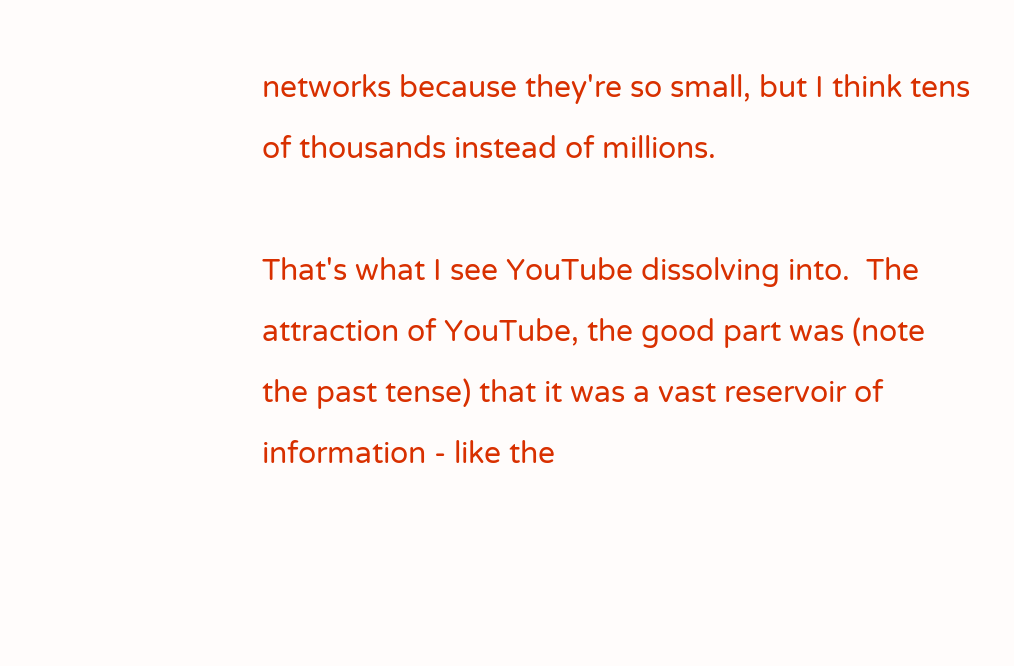networks because they're so small, but I think tens of thousands instead of millions.

That's what I see YouTube dissolving into.  The attraction of YouTube, the good part was (note the past tense) that it was a vast reservoir of information - like the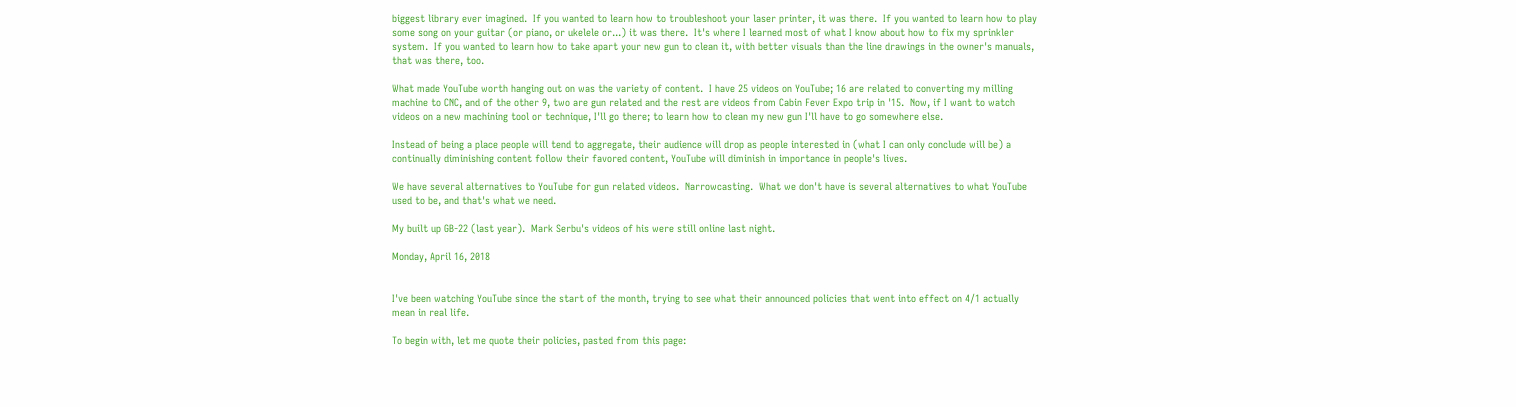biggest library ever imagined.  If you wanted to learn how to troubleshoot your laser printer, it was there.  If you wanted to learn how to play some song on your guitar (or piano, or ukelele or...) it was there.  It's where I learned most of what I know about how to fix my sprinkler system.  If you wanted to learn how to take apart your new gun to clean it, with better visuals than the line drawings in the owner's manuals, that was there, too.

What made YouTube worth hanging out on was the variety of content.  I have 25 videos on YouTube; 16 are related to converting my milling machine to CNC, and of the other 9, two are gun related and the rest are videos from Cabin Fever Expo trip in '15.  Now, if I want to watch videos on a new machining tool or technique, I'll go there; to learn how to clean my new gun I'll have to go somewhere else.

Instead of being a place people will tend to aggregate, their audience will drop as people interested in (what I can only conclude will be) a continually diminishing content follow their favored content, YouTube will diminish in importance in people's lives.

We have several alternatives to YouTube for gun related videos.  Narrowcasting.  What we don't have is several alternatives to what YouTube used to be, and that's what we need.

My built up GB-22 (last year).  Mark Serbu's videos of his were still online last night.

Monday, April 16, 2018


I've been watching YouTube since the start of the month, trying to see what their announced policies that went into effect on 4/1 actually mean in real life.

To begin with, let me quote their policies, pasted from this page: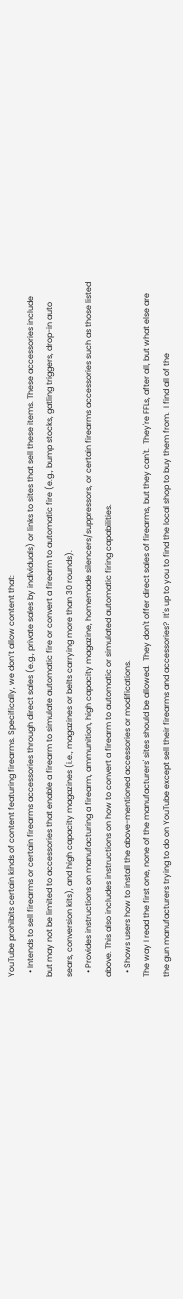YouTube prohibits certain kinds of content featuring firearms. Specifically, we don’t allow content that:
  • Intends to sell firearms or certain firearms accessories through direct sales (e.g., private sales by individuals) or links to sites that sell these items. These accessories include but may not be limited to accessories that enable a firearm to simulate automatic fire or convert a firearm to automatic fire (e.g., bump stocks, gatling triggers, drop-in auto sears, conversion kits), and high capacity magazines (i.e., magazines or belts carrying more than 30 rounds).
  • Provides instructions on manufacturing a firearm, ammunition, high capacity magazine, homemade silencers/suppressors, or certain firearms accessories such as those listed above. This also includes instructions on how to convert a firearm to automatic or simulated automatic firing capabilities.
  • Shows users how to install the above-mentioned accessories or modifications.
The way I read the first one, none of the manufacturers' sites should be allowed.  They don't offer direct sales of firearms, but they can't.  They're FFLs, after all, but what else are the gun manufacturers trying to do on YouTube except sell their firearms and accessories?  It's up to you to find the local shop to buy them from.  I find all of the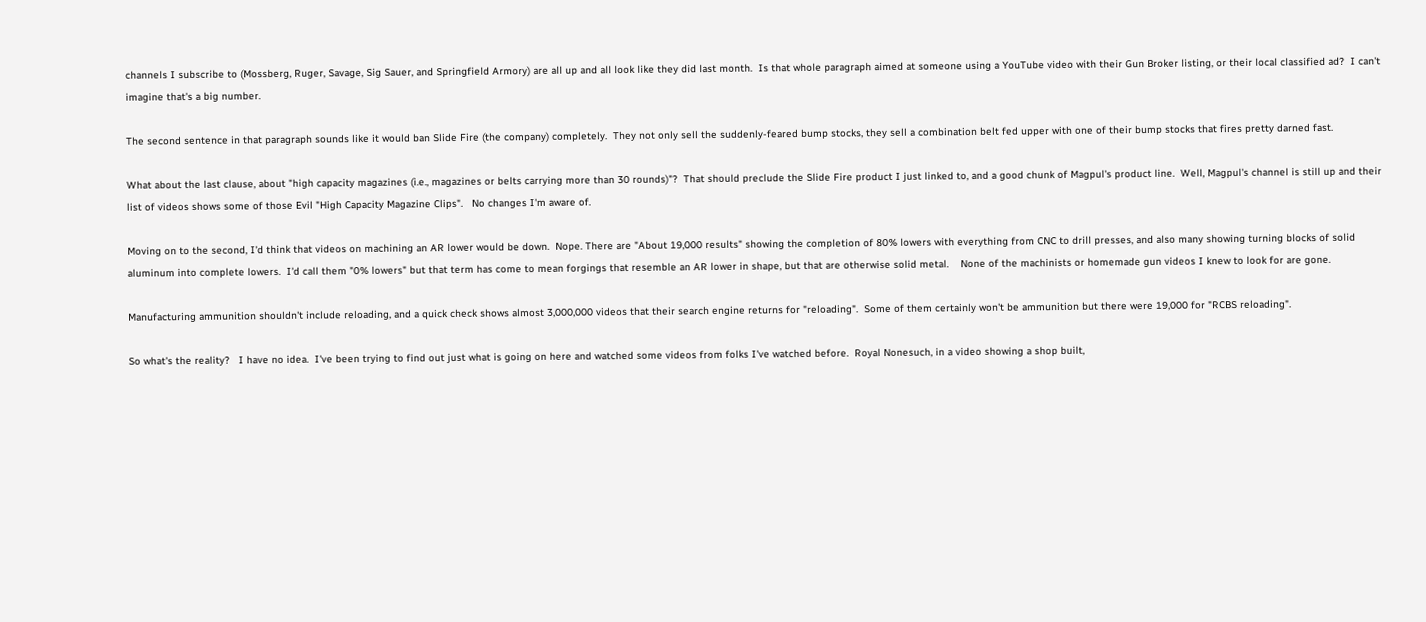channels I subscribe to (Mossberg, Ruger, Savage, Sig Sauer, and Springfield Armory) are all up and all look like they did last month.  Is that whole paragraph aimed at someone using a YouTube video with their Gun Broker listing, or their local classified ad?  I can't imagine that's a big number.

The second sentence in that paragraph sounds like it would ban Slide Fire (the company) completely.  They not only sell the suddenly-feared bump stocks, they sell a combination belt fed upper with one of their bump stocks that fires pretty darned fast.

What about the last clause, about "high capacity magazines (i.e., magazines or belts carrying more than 30 rounds)"?  That should preclude the Slide Fire product I just linked to, and a good chunk of Magpul's product line.  Well, Magpul's channel is still up and their list of videos shows some of those Evil "High Capacity Magazine Clips".   No changes I'm aware of.

Moving on to the second, I'd think that videos on machining an AR lower would be down.  Nope. There are "About 19,000 results" showing the completion of 80% lowers with everything from CNC to drill presses, and also many showing turning blocks of solid aluminum into complete lowers.  I'd call them "0% lowers" but that term has come to mean forgings that resemble an AR lower in shape, but that are otherwise solid metal.    None of the machinists or homemade gun videos I knew to look for are gone.

Manufacturing ammunition shouldn't include reloading, and a quick check shows almost 3,000,000 videos that their search engine returns for "reloading".  Some of them certainly won't be ammunition but there were 19,000 for "RCBS reloading".

So what's the reality?   I have no idea.  I've been trying to find out just what is going on here and watched some videos from folks I've watched before.  Royal Nonesuch, in a video showing a shop built,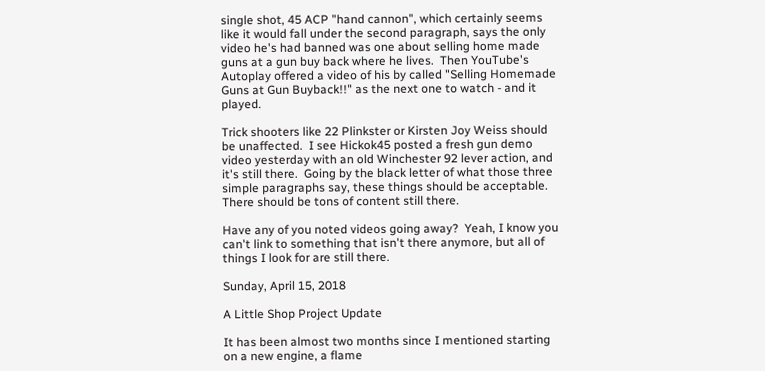single shot, 45 ACP "hand cannon", which certainly seems like it would fall under the second paragraph, says the only video he's had banned was one about selling home made guns at a gun buy back where he lives.  Then YouTube's Autoplay offered a video of his by called "Selling Homemade Guns at Gun Buyback!!" as the next one to watch - and it played.

Trick shooters like 22 Plinkster or Kirsten Joy Weiss should be unaffected.  I see Hickok45 posted a fresh gun demo video yesterday with an old Winchester 92 lever action, and it's still there.  Going by the black letter of what those three simple paragraphs say, these things should be acceptable.  There should be tons of content still there.

Have any of you noted videos going away?  Yeah, I know you can't link to something that isn't there anymore, but all of things I look for are still there.

Sunday, April 15, 2018

A Little Shop Project Update

It has been almost two months since I mentioned starting on a new engine, a flame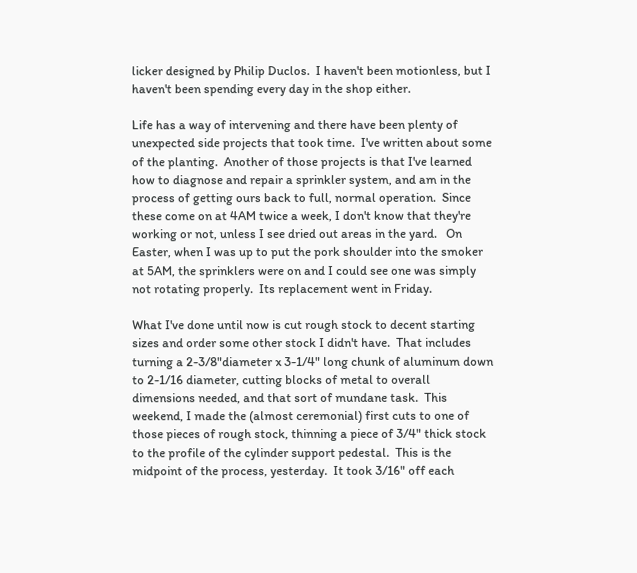licker designed by Philip Duclos.  I haven't been motionless, but I haven't been spending every day in the shop either.

Life has a way of intervening and there have been plenty of unexpected side projects that took time.  I've written about some of the planting.  Another of those projects is that I've learned how to diagnose and repair a sprinkler system, and am in the process of getting ours back to full, normal operation.  Since these come on at 4AM twice a week, I don't know that they're working or not, unless I see dried out areas in the yard.   On Easter, when I was up to put the pork shoulder into the smoker at 5AM, the sprinklers were on and I could see one was simply not rotating properly.  Its replacement went in Friday.

What I've done until now is cut rough stock to decent starting sizes and order some other stock I didn't have.  That includes turning a 2-3/8"diameter x 3-1/4" long chunk of aluminum down to 2-1/16 diameter, cutting blocks of metal to overall dimensions needed, and that sort of mundane task.  This weekend, I made the (almost ceremonial) first cuts to one of those pieces of rough stock, thinning a piece of 3/4" thick stock to the profile of the cylinder support pedestal.  This is the midpoint of the process, yesterday.  It took 3/16" off each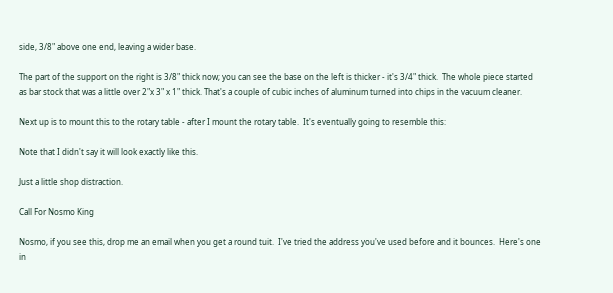side, 3/8" above one end, leaving a wider base.

The part of the support on the right is 3/8" thick now; you can see the base on the left is thicker - it's 3/4" thick.  The whole piece started as bar stock that was a little over 2"x 3" x 1" thick. That's a couple of cubic inches of aluminum turned into chips in the vacuum cleaner.

Next up is to mount this to the rotary table - after I mount the rotary table.  It's eventually going to resemble this:

Note that I didn't say it will look exactly like this.

Just a little shop distraction.

Call For Nosmo King

Nosmo, if you see this, drop me an email when you get a round tuit.  I've tried the address you've used before and it bounces.  Here's one in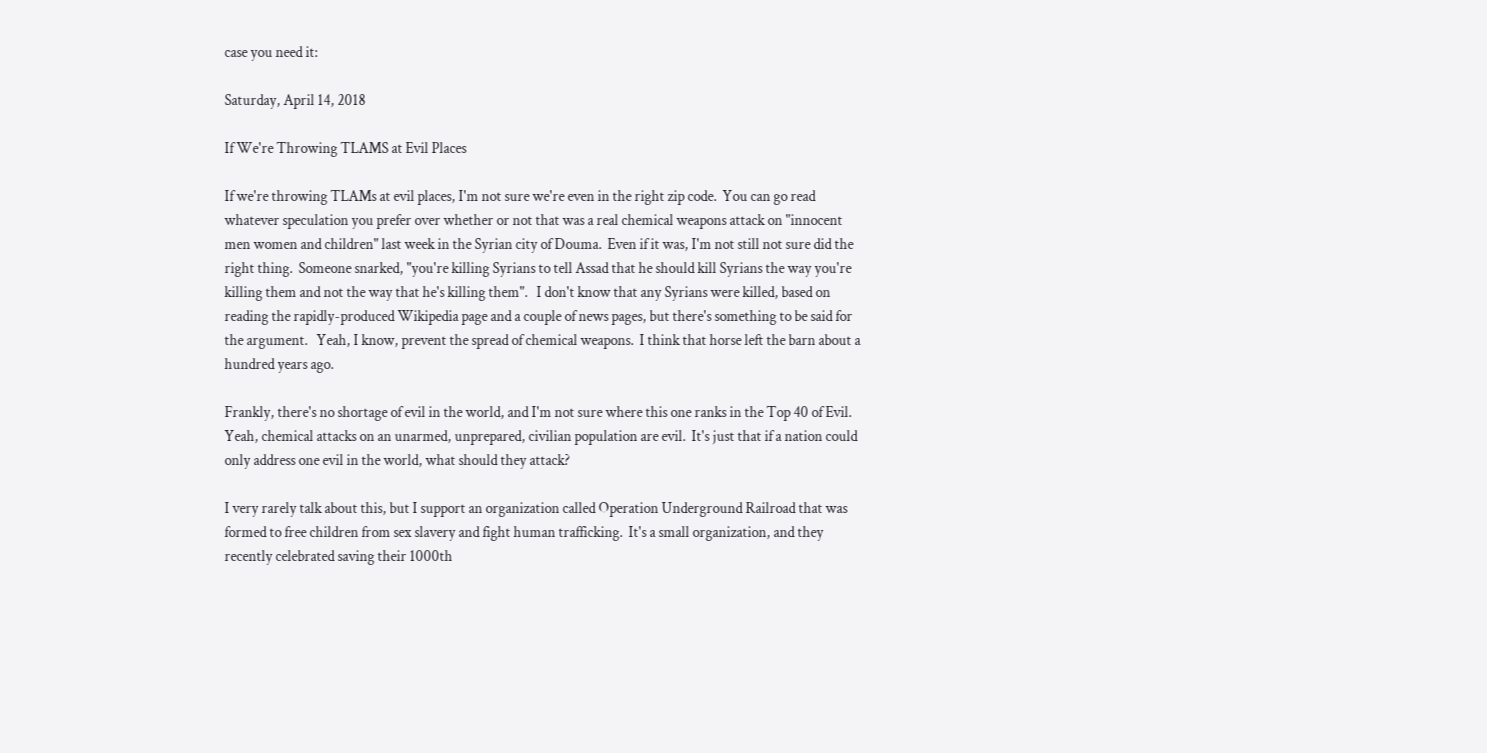case you need it:

Saturday, April 14, 2018

If We're Throwing TLAMS at Evil Places

If we're throwing TLAMs at evil places, I'm not sure we're even in the right zip code.  You can go read whatever speculation you prefer over whether or not that was a real chemical weapons attack on "innocent men women and children" last week in the Syrian city of Douma.  Even if it was, I'm not still not sure did the right thing.  Someone snarked, "you're killing Syrians to tell Assad that he should kill Syrians the way you're killing them and not the way that he's killing them".   I don't know that any Syrians were killed, based on reading the rapidly-produced Wikipedia page and a couple of news pages, but there's something to be said for the argument.   Yeah, I know, prevent the spread of chemical weapons.  I think that horse left the barn about a hundred years ago.

Frankly, there's no shortage of evil in the world, and I'm not sure where this one ranks in the Top 40 of Evil.  Yeah, chemical attacks on an unarmed, unprepared, civilian population are evil.  It's just that if a nation could only address one evil in the world, what should they attack?

I very rarely talk about this, but I support an organization called Operation Underground Railroad that was formed to free children from sex slavery and fight human trafficking.  It's a small organization, and they recently celebrated saving their 1000th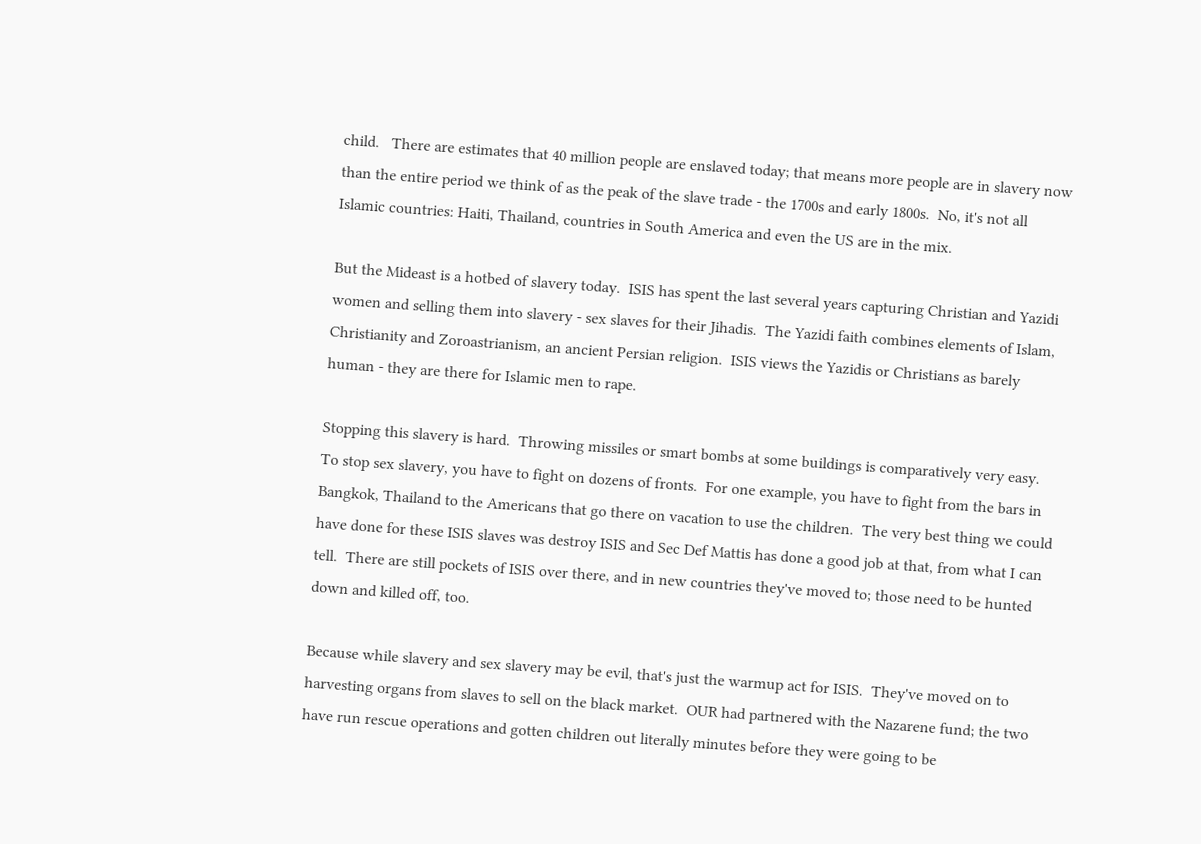child.   There are estimates that 40 million people are enslaved today; that means more people are in slavery now than the entire period we think of as the peak of the slave trade - the 1700s and early 1800s.  No, it's not all Islamic countries: Haiti, Thailand, countries in South America and even the US are in the mix.

But the Mideast is a hotbed of slavery today.  ISIS has spent the last several years capturing Christian and Yazidi women and selling them into slavery - sex slaves for their Jihadis.  The Yazidi faith combines elements of Islam, Christianity and Zoroastrianism, an ancient Persian religion.  ISIS views the Yazidis or Christians as barely human - they are there for Islamic men to rape.

Stopping this slavery is hard.  Throwing missiles or smart bombs at some buildings is comparatively very easy.  To stop sex slavery, you have to fight on dozens of fronts.  For one example, you have to fight from the bars in Bangkok, Thailand to the Americans that go there on vacation to use the children.  The very best thing we could have done for these ISIS slaves was destroy ISIS and Sec Def Mattis has done a good job at that, from what I can tell.  There are still pockets of ISIS over there, and in new countries they've moved to; those need to be hunted down and killed off, too.

Because while slavery and sex slavery may be evil, that's just the warmup act for ISIS.  They've moved on to harvesting organs from slaves to sell on the black market.  OUR had partnered with the Nazarene fund; the two have run rescue operations and gotten children out literally minutes before they were going to be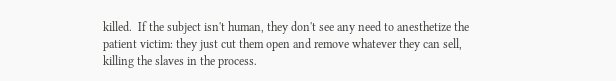killed.  If the subject isn't human, they don't see any need to anesthetize the patient victim: they just cut them open and remove whatever they can sell, killing the slaves in the process.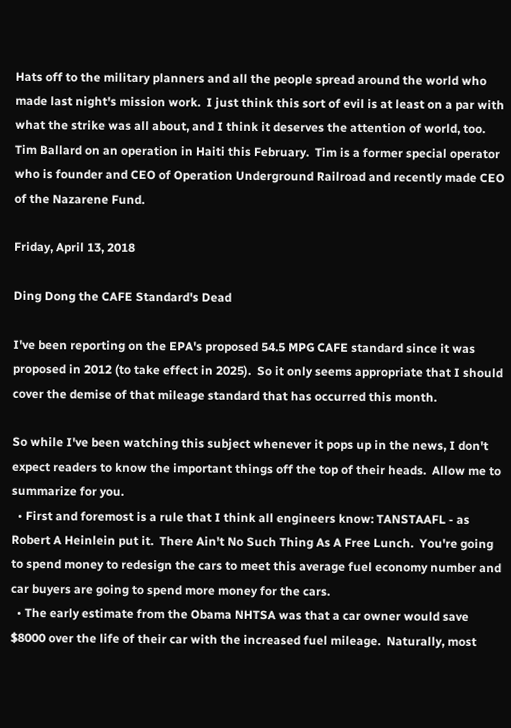Hats off to the military planners and all the people spread around the world who made last night's mission work.  I just think this sort of evil is at least on a par with what the strike was all about, and I think it deserves the attention of world, too.
Tim Ballard on an operation in Haiti this February.  Tim is a former special operator who is founder and CEO of Operation Underground Railroad and recently made CEO of the Nazarene Fund.

Friday, April 13, 2018

Ding Dong the CAFE Standard's Dead

I've been reporting on the EPA's proposed 54.5 MPG CAFE standard since it was proposed in 2012 (to take effect in 2025).  So it only seems appropriate that I should cover the demise of that mileage standard that has occurred this month.

So while I've been watching this subject whenever it pops up in the news, I don't expect readers to know the important things off the top of their heads.  Allow me to summarize for you.
  • First and foremost is a rule that I think all engineers know: TANSTAAFL - as Robert A Heinlein put it.  There Ain't No Such Thing As A Free Lunch.  You're going to spend money to redesign the cars to meet this average fuel economy number and car buyers are going to spend more money for the cars.
  • The early estimate from the Obama NHTSA was that a car owner would save $8000 over the life of their car with the increased fuel mileage.  Naturally, most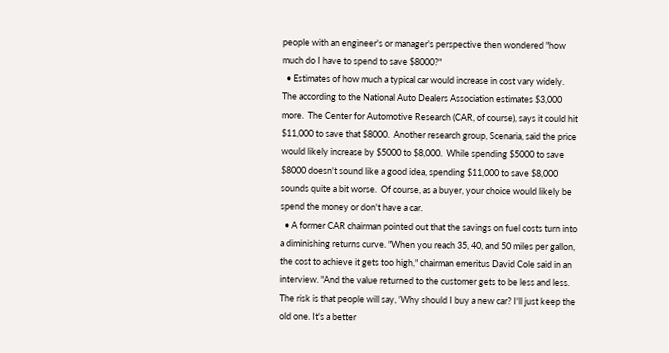people with an engineer's or manager's perspective then wondered "how much do I have to spend to save $8000?"
  • Estimates of how much a typical car would increase in cost vary widely.  The according to the National Auto Dealers Association estimates $3,000 more.  The Center for Automotive Research (CAR, of course), says it could hit $11,000 to save that $8000.  Another research group, Scenaria, said the price would likely increase by $5000 to $8,000.  While spending $5000 to save $8000 doesn't sound like a good idea, spending $11,000 to save $8,000 sounds quite a bit worse.  Of course, as a buyer, your choice would likely be spend the money or don't have a car.
  • A former CAR chairman pointed out that the savings on fuel costs turn into a diminishing returns curve. "When you reach 35, 40, and 50 miles per gallon, the cost to achieve it gets too high," chairman emeritus David Cole said in an interview. "And the value returned to the customer gets to be less and less. The risk is that people will say, 'Why should I buy a new car? I'll just keep the old one. It's a better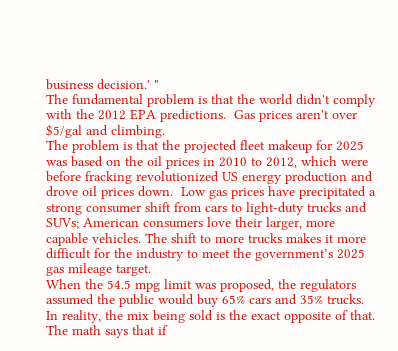business decision.' "
The fundamental problem is that the world didn't comply with the 2012 EPA predictions.  Gas prices aren't over $5/gal and climbing.
The problem is that the projected fleet makeup for 2025 was based on the oil prices in 2010 to 2012, which were before fracking revolutionized US energy production and drove oil prices down.  Low gas prices have precipitated a strong consumer shift from cars to light-duty trucks and SUVs; American consumers love their larger, more capable vehicles. The shift to more trucks makes it more difficult for the industry to meet the government’s 2025 gas mileage target.
When the 54.5 mpg limit was proposed, the regulators assumed the public would buy 65% cars and 35% trucks.  In reality, the mix being sold is the exact opposite of that.  The math says that if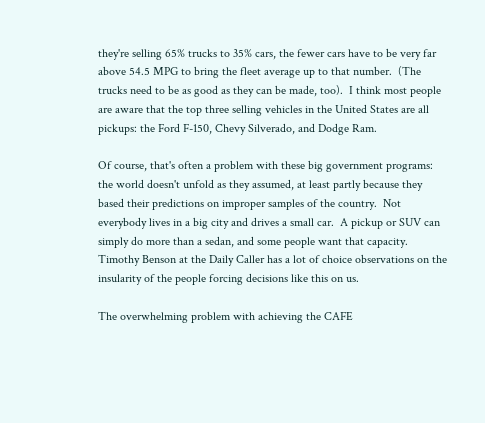they're selling 65% trucks to 35% cars, the fewer cars have to be very far above 54.5 MPG to bring the fleet average up to that number.  (The trucks need to be as good as they can be made, too).  I think most people are aware that the top three selling vehicles in the United States are all pickups: the Ford F-150, Chevy Silverado, and Dodge Ram.

Of course, that's often a problem with these big government programs: the world doesn't unfold as they assumed, at least partly because they based their predictions on improper samples of the country.  Not everybody lives in a big city and drives a small car.  A pickup or SUV can simply do more than a sedan, and some people want that capacity.  Timothy Benson at the Daily Caller has a lot of choice observations on the insularity of the people forcing decisions like this on us.

The overwhelming problem with achieving the CAFE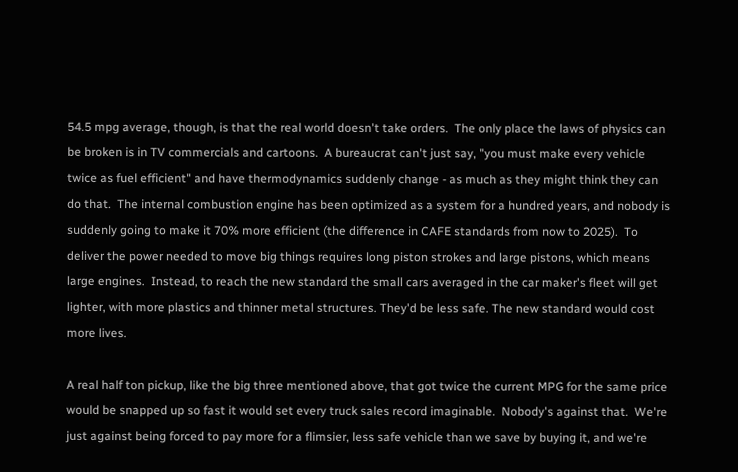54.5 mpg average, though, is that the real world doesn't take orders.  The only place the laws of physics can be broken is in TV commercials and cartoons.  A bureaucrat can't just say, "you must make every vehicle twice as fuel efficient" and have thermodynamics suddenly change - as much as they might think they can do that.  The internal combustion engine has been optimized as a system for a hundred years, and nobody is suddenly going to make it 70% more efficient (the difference in CAFE standards from now to 2025).  To deliver the power needed to move big things requires long piston strokes and large pistons, which means large engines.  Instead, to reach the new standard the small cars averaged in the car maker's fleet will get lighter, with more plastics and thinner metal structures. They'd be less safe. The new standard would cost more lives.

A real half ton pickup, like the big three mentioned above, that got twice the current MPG for the same price would be snapped up so fast it would set every truck sales record imaginable.  Nobody's against that.  We're just against being forced to pay more for a flimsier, less safe vehicle than we save by buying it, and we're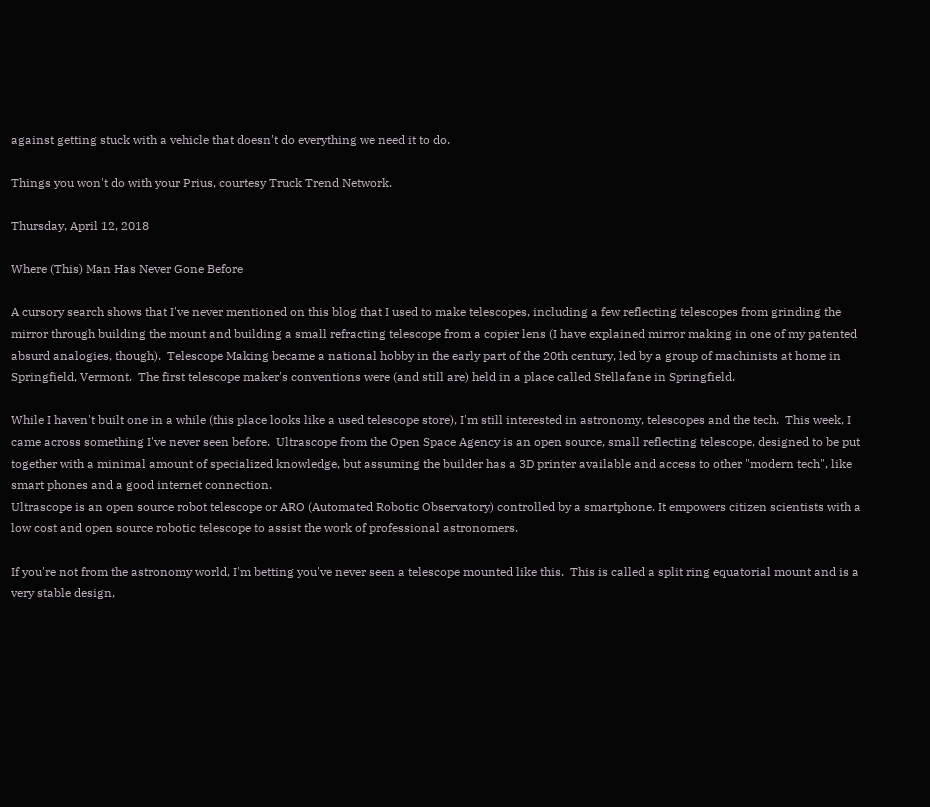against getting stuck with a vehicle that doesn't do everything we need it to do.

Things you won't do with your Prius, courtesy Truck Trend Network.

Thursday, April 12, 2018

Where (This) Man Has Never Gone Before

A cursory search shows that I've never mentioned on this blog that I used to make telescopes, including a few reflecting telescopes from grinding the mirror through building the mount and building a small refracting telescope from a copier lens (I have explained mirror making in one of my patented absurd analogies, though).  Telescope Making became a national hobby in the early part of the 20th century, led by a group of machinists at home in Springfield, Vermont.  The first telescope maker's conventions were (and still are) held in a place called Stellafane in Springfield.

While I haven't built one in a while (this place looks like a used telescope store), I'm still interested in astronomy, telescopes and the tech.  This week, I came across something I've never seen before.  Ultrascope from the Open Space Agency is an open source, small reflecting telescope, designed to be put together with a minimal amount of specialized knowledge, but assuming the builder has a 3D printer available and access to other "modern tech", like smart phones and a good internet connection.
Ultrascope is an open source robot telescope or ARO (Automated Robotic Observatory) controlled by a smartphone. It empowers citizen scientists with a low cost and open source robotic telescope to assist the work of professional astronomers.

If you're not from the astronomy world, I'm betting you've never seen a telescope mounted like this.  This is called a split ring equatorial mount and is a very stable design,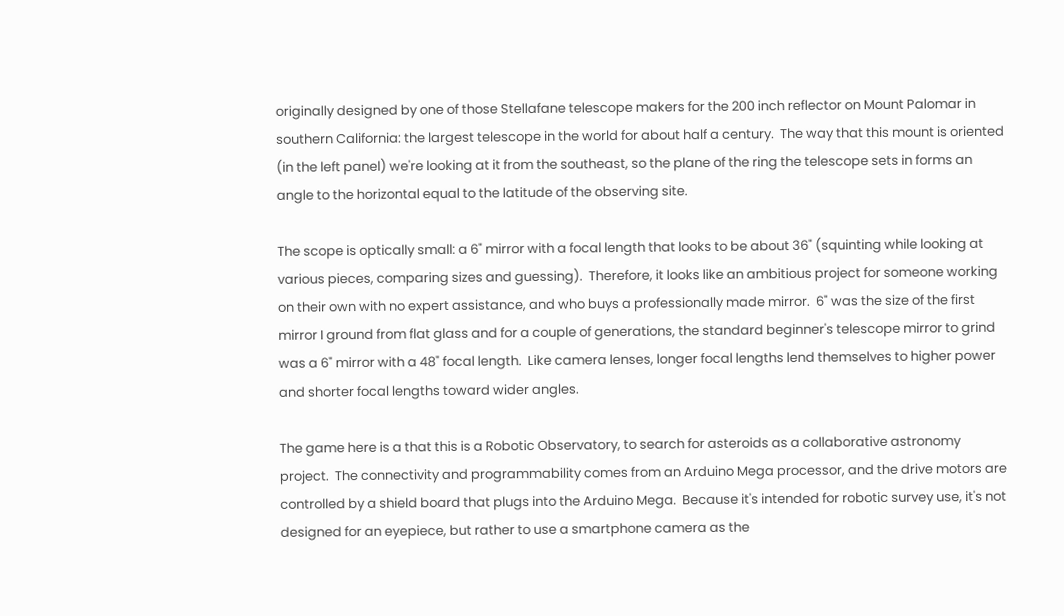originally designed by one of those Stellafane telescope makers for the 200 inch reflector on Mount Palomar in southern California: the largest telescope in the world for about half a century.  The way that this mount is oriented (in the left panel) we're looking at it from the southeast, so the plane of the ring the telescope sets in forms an angle to the horizontal equal to the latitude of the observing site.

The scope is optically small: a 6" mirror with a focal length that looks to be about 36" (squinting while looking at various pieces, comparing sizes and guessing).  Therefore, it looks like an ambitious project for someone working on their own with no expert assistance, and who buys a professionally made mirror.  6" was the size of the first mirror I ground from flat glass and for a couple of generations, the standard beginner's telescope mirror to grind was a 6" mirror with a 48" focal length.  Like camera lenses, longer focal lengths lend themselves to higher power and shorter focal lengths toward wider angles.

The game here is a that this is a Robotic Observatory, to search for asteroids as a collaborative astronomy project.  The connectivity and programmability comes from an Arduino Mega processor, and the drive motors are controlled by a shield board that plugs into the Arduino Mega.  Because it's intended for robotic survey use, it's not designed for an eyepiece, but rather to use a smartphone camera as the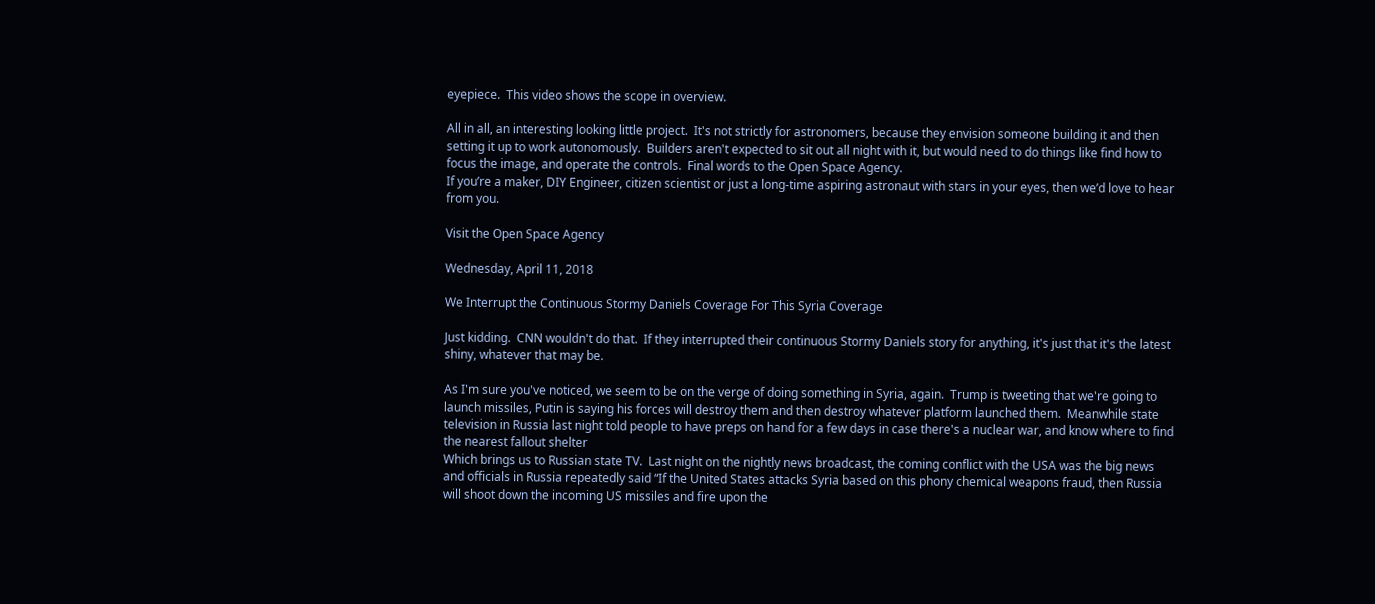eyepiece.  This video shows the scope in overview.

All in all, an interesting looking little project.  It's not strictly for astronomers, because they envision someone building it and then setting it up to work autonomously.  Builders aren't expected to sit out all night with it, but would need to do things like find how to focus the image, and operate the controls.  Final words to the Open Space Agency.
If you’re a maker, DIY Engineer, citizen scientist or just a long-time aspiring astronaut with stars in your eyes, then we’d love to hear from you.

Visit the Open Space Agency

Wednesday, April 11, 2018

We Interrupt the Continuous Stormy Daniels Coverage For This Syria Coverage

Just kidding.  CNN wouldn't do that.  If they interrupted their continuous Stormy Daniels story for anything, it's just that it's the latest shiny, whatever that may be.

As I'm sure you've noticed, we seem to be on the verge of doing something in Syria, again.  Trump is tweeting that we're going to launch missiles, Putin is saying his forces will destroy them and then destroy whatever platform launched them.  Meanwhile state television in Russia last night told people to have preps on hand for a few days in case there's a nuclear war, and know where to find the nearest fallout shelter
Which brings us to Russian state TV.  Last night on the nightly news broadcast, the coming conflict with the USA was the big news and officials in Russia repeatedly said “If the United States attacks Syria based on this phony chemical weapons fraud, then Russia will shoot down the incoming US missiles and fire upon the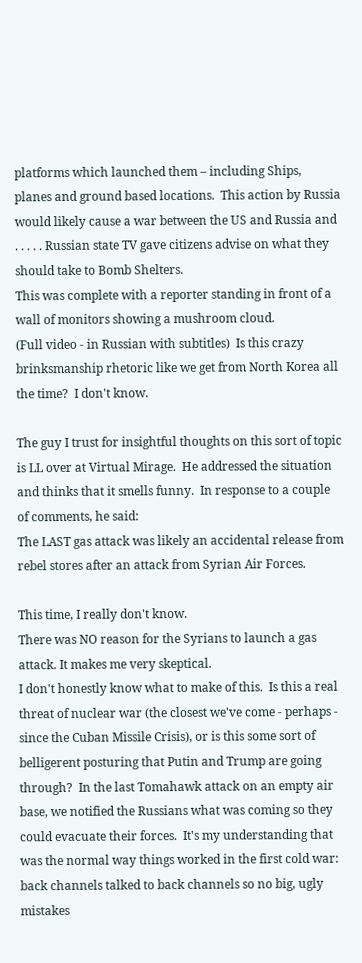platforms which launched them – including Ships, planes and ground based locations.  This action by Russia would likely cause a war between the US and Russia and . . . . . Russian state TV gave citizens advise on what they should take to Bomb Shelters.
This was complete with a reporter standing in front of a wall of monitors showing a mushroom cloud.
(Full video - in Russian with subtitles)  Is this crazy brinksmanship rhetoric like we get from North Korea all the time?  I don't know.

The guy I trust for insightful thoughts on this sort of topic is LL over at Virtual Mirage.  He addressed the situation and thinks that it smells funny.  In response to a couple of comments, he said:
The LAST gas attack was likely an accidental release from rebel stores after an attack from Syrian Air Forces.

This time, I really don't know.
There was NO reason for the Syrians to launch a gas attack. It makes me very skeptical.
I don't honestly know what to make of this.  Is this a real threat of nuclear war (the closest we've come - perhaps - since the Cuban Missile Crisis), or is this some sort of belligerent posturing that Putin and Trump are going through?  In the last Tomahawk attack on an empty air base, we notified the Russians what was coming so they could evacuate their forces.  It's my understanding that was the normal way things worked in the first cold war: back channels talked to back channels so no big, ugly mistakes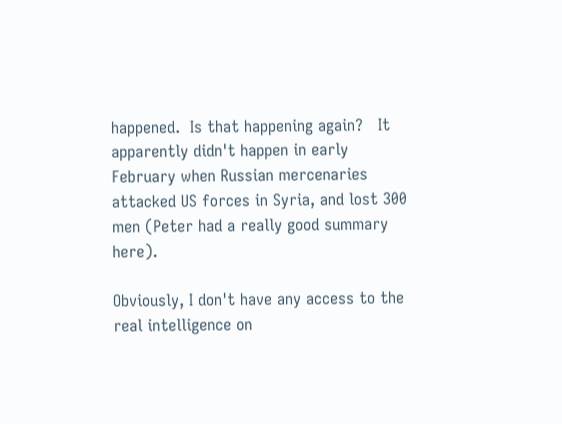happened.  Is that happening again?   It apparently didn't happen in early February when Russian mercenaries attacked US forces in Syria, and lost 300 men (Peter had a really good summary here).

Obviously, I don't have any access to the real intelligence on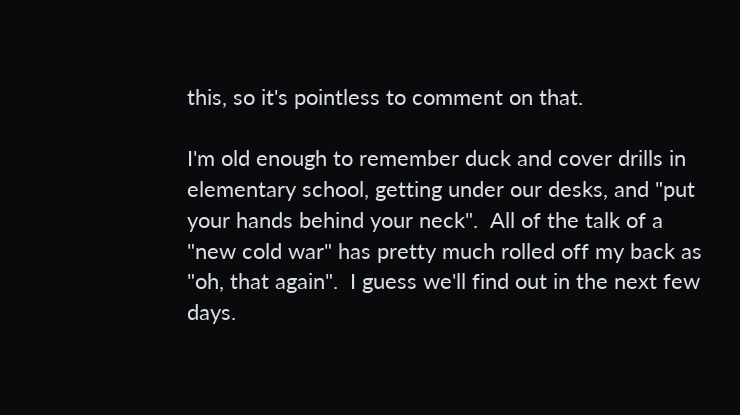this, so it's pointless to comment on that.

I'm old enough to remember duck and cover drills in elementary school, getting under our desks, and "put your hands behind your neck".  All of the talk of a "new cold war" has pretty much rolled off my back as "oh, that again".  I guess we'll find out in the next few days.